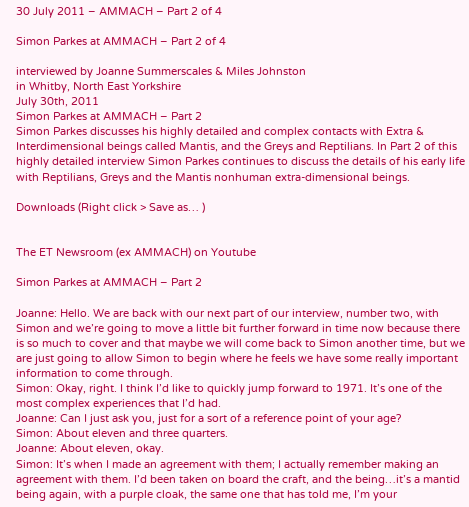30 July 2011 – AMMACH – Part 2 of 4

Simon Parkes at AMMACH – Part 2 of 4

interviewed by Joanne Summerscales & Miles Johnston
in Whitby, North East Yorkshire
July 30th, 2011
Simon Parkes at AMMACH – Part 2
Simon Parkes discusses his highly detailed and complex contacts with Extra & Interdimensional beings called Mantis, and the Greys and Reptilians. In Part 2 of this highly detailed interview Simon Parkes continues to discuss the details of his early life with Reptilians, Greys and the Mantis nonhuman extra-dimensional beings.

Downloads (Right click > Save as… )


The ET Newsroom (ex AMMACH) on Youtube

Simon Parkes at AMMACH – Part 2

Joanne: Hello. We are back with our next part of our interview, number two, with Simon and we’re going to move a little bit further forward in time now because there is so much to cover and that maybe we will come back to Simon another time, but we are just going to allow Simon to begin where he feels we have some really important information to come through.
Simon: Okay, right. I think I’d like to quickly jump forward to 1971. It’s one of the most complex experiences that I’d had.
Joanne: Can I just ask you, just for a sort of a reference point of your age?
Simon: About eleven and three quarters.
Joanne: About eleven, okay.
Simon: It’s when I made an agreement with them; I actually remember making an agreement with them. I’d been taken on board the craft, and the being…it’s a mantid being again, with a purple cloak, the same one that has told me, I’m your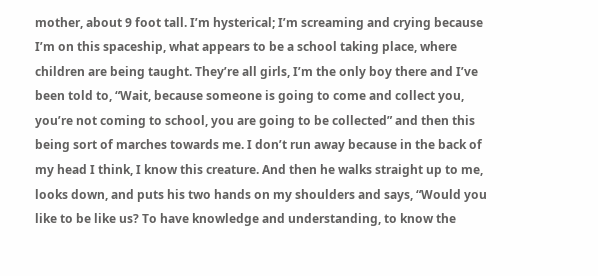mother, about 9 foot tall. I’m hysterical; I’m screaming and crying because I’m on this spaceship, what appears to be a school taking place, where children are being taught. They’re all girls, I’m the only boy there and I’ve been told to, “Wait, because someone is going to come and collect you, you’re not coming to school, you are going to be collected” and then this being sort of marches towards me. I don’t run away because in the back of my head I think, I know this creature. And then he walks straight up to me, looks down, and puts his two hands on my shoulders and says, “Would you like to be like us? To have knowledge and understanding, to know the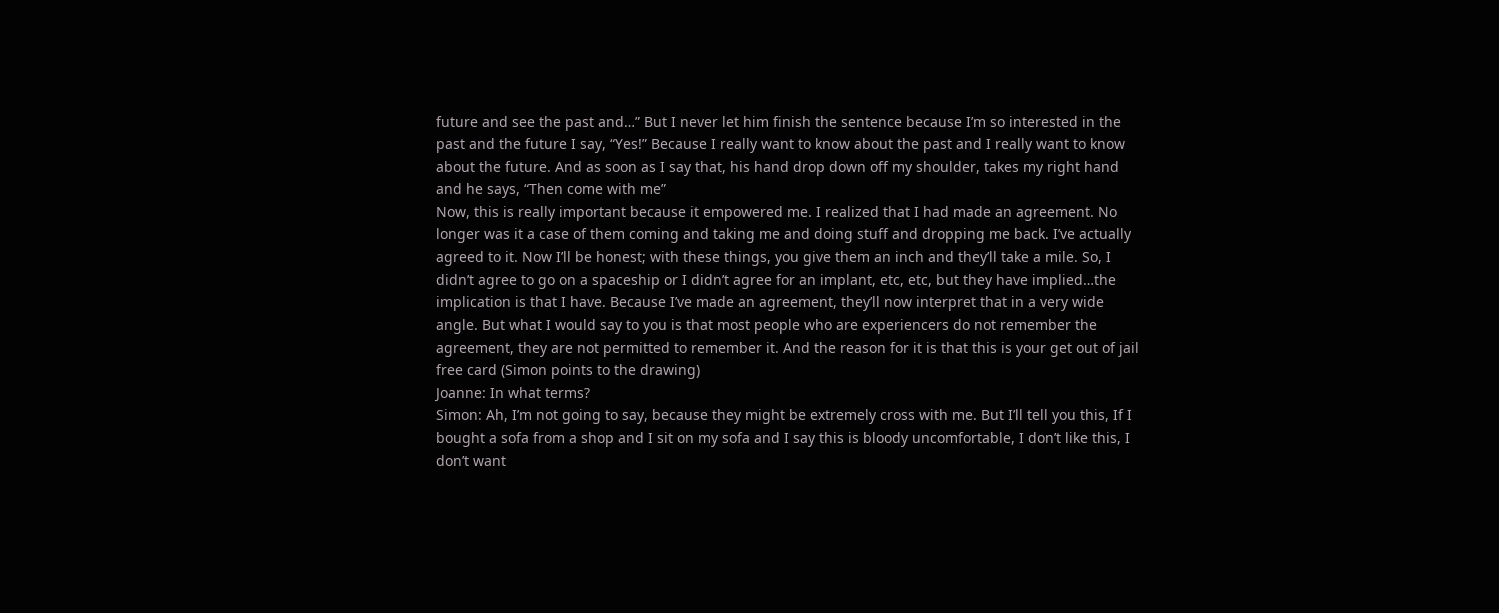future and see the past and…” But I never let him finish the sentence because I’m so interested in the past and the future I say, “Yes!” Because I really want to know about the past and I really want to know about the future. And as soon as I say that, his hand drop down off my shoulder, takes my right hand and he says, “Then come with me”
Now, this is really important because it empowered me. I realized that I had made an agreement. No longer was it a case of them coming and taking me and doing stuff and dropping me back. I’ve actually agreed to it. Now I’ll be honest; with these things, you give them an inch and they’ll take a mile. So, I didn’t agree to go on a spaceship or I didn’t agree for an implant, etc, etc, but they have implied…the implication is that I have. Because I’ve made an agreement, they’ll now interpret that in a very wide angle. But what I would say to you is that most people who are experiencers do not remember the agreement, they are not permitted to remember it. And the reason for it is that this is your get out of jail free card (Simon points to the drawing)
Joanne: In what terms?
Simon: Ah, I’m not going to say, because they might be extremely cross with me. But I’ll tell you this, If I bought a sofa from a shop and I sit on my sofa and I say this is bloody uncomfortable, I don’t like this, I don’t want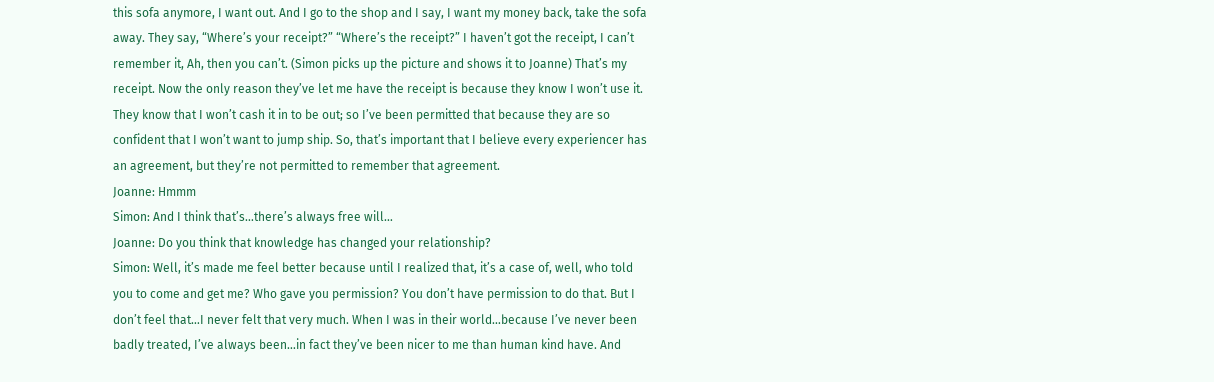this sofa anymore, I want out. And I go to the shop and I say, I want my money back, take the sofa away. They say, “Where’s your receipt?” “Where’s the receipt?” I haven’t got the receipt, I can’t remember it, Ah, then you can’t. (Simon picks up the picture and shows it to Joanne) That’s my receipt. Now the only reason they’ve let me have the receipt is because they know I won’t use it. They know that I won’t cash it in to be out; so I’ve been permitted that because they are so confident that I won’t want to jump ship. So, that’s important that I believe every experiencer has an agreement, but they’re not permitted to remember that agreement.
Joanne: Hmmm
Simon: And I think that’s…there’s always free will…
Joanne: Do you think that knowledge has changed your relationship?
Simon: Well, it’s made me feel better because until I realized that, it’s a case of, well, who told you to come and get me? Who gave you permission? You don’t have permission to do that. But I don’t feel that…I never felt that very much. When I was in their world…because I’ve never been badly treated, I’ve always been…in fact they’ve been nicer to me than human kind have. And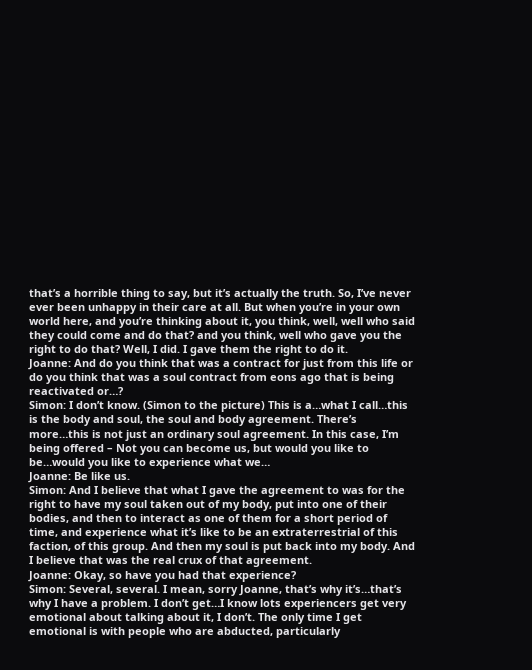that’s a horrible thing to say, but it’s actually the truth. So, I’ve never ever been unhappy in their care at all. But when you’re in your own world here, and you’re thinking about it, you think, well, well who said they could come and do that? and you think, well who gave you the right to do that? Well, I did. I gave them the right to do it.
Joanne: And do you think that was a contract for just from this life or do you think that was a soul contract from eons ago that is being reactivated or…?
Simon: I don’t know. (Simon to the picture) This is a…what I call…this is the body and soul, the soul and body agreement. There’s more…this is not just an ordinary soul agreement. In this case, I’m being offered – Not you can become us, but would you like to be…would you like to experience what we…
Joanne: Be like us.
Simon: And I believe that what I gave the agreement to was for the right to have my soul taken out of my body, put into one of their bodies, and then to interact as one of them for a short period of time, and experience what it’s like to be an extraterrestrial of this faction, of this group. And then my soul is put back into my body. And I believe that was the real crux of that agreement.
Joanne: Okay, so have you had that experience?
Simon: Several, several. I mean, sorry Joanne, that’s why it’s…that’s why I have a problem. I don’t get…I know lots experiencers get very emotional about talking about it, I don’t. The only time I get emotional is with people who are abducted, particularly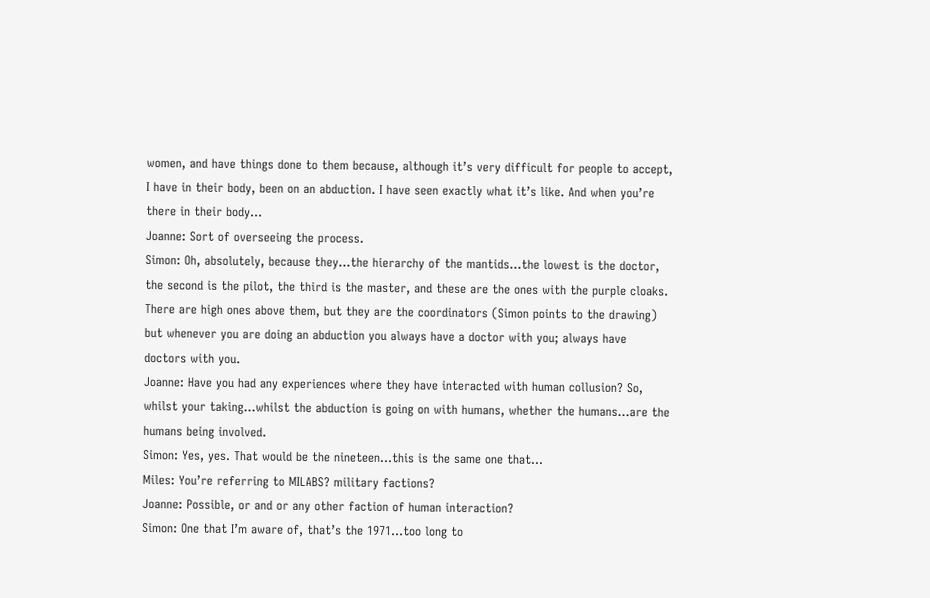women, and have things done to them because, although it’s very difficult for people to accept, I have in their body, been on an abduction. I have seen exactly what it’s like. And when you’re there in their body…
Joanne: Sort of overseeing the process.
Simon: Oh, absolutely, because they…the hierarchy of the mantids…the lowest is the doctor, the second is the pilot, the third is the master, and these are the ones with the purple cloaks. There are high ones above them, but they are the coordinators (Simon points to the drawing) but whenever you are doing an abduction you always have a doctor with you; always have doctors with you.
Joanne: Have you had any experiences where they have interacted with human collusion? So, whilst your taking…whilst the abduction is going on with humans, whether the humans…are the humans being involved.
Simon: Yes, yes. That would be the nineteen…this is the same one that…
Miles: You’re referring to MILABS? military factions?
Joanne: Possible, or and or any other faction of human interaction?
Simon: One that I’m aware of, that’s the 1971…too long to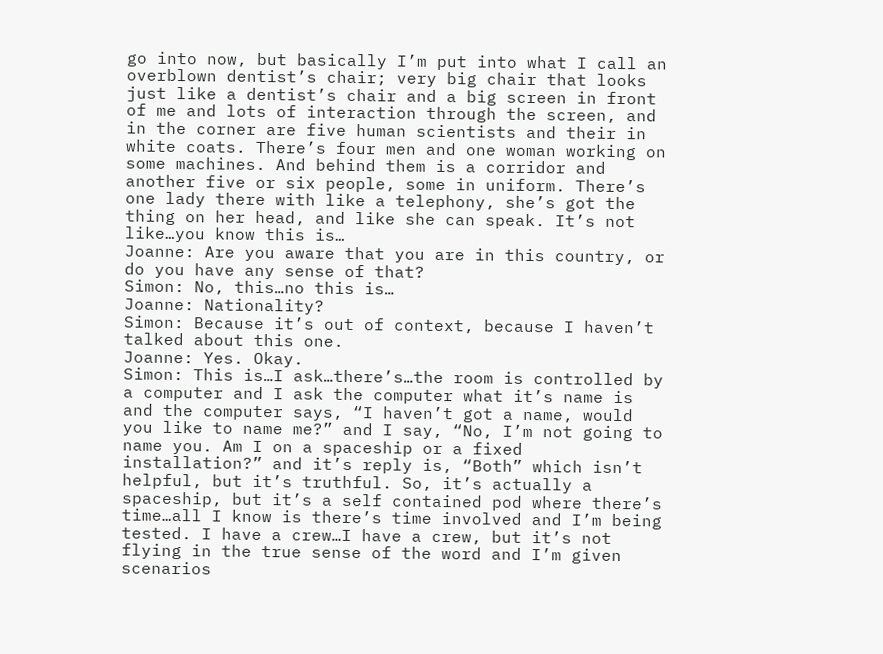go into now, but basically I’m put into what I call an overblown dentist’s chair; very big chair that looks just like a dentist’s chair and a big screen in front of me and lots of interaction through the screen, and in the corner are five human scientists and their in white coats. There’s four men and one woman working on some machines. And behind them is a corridor and another five or six people, some in uniform. There’s one lady there with like a telephony, she’s got the thing on her head, and like she can speak. It’s not like…you know this is…
Joanne: Are you aware that you are in this country, or do you have any sense of that?
Simon: No, this…no this is…
Joanne: Nationality?
Simon: Because it’s out of context, because I haven’t talked about this one.
Joanne: Yes. Okay.
Simon: This is…I ask…there’s…the room is controlled by a computer and I ask the computer what it’s name is and the computer says, “I haven’t got a name, would you like to name me?” and I say, “No, I’m not going to name you. Am I on a spaceship or a fixed installation?” and it’s reply is, “Both” which isn’t helpful, but it’s truthful. So, it’s actually a spaceship, but it’s a self contained pod where there’s time…all I know is there’s time involved and I’m being tested. I have a crew…I have a crew, but it’s not flying in the true sense of the word and I’m given scenarios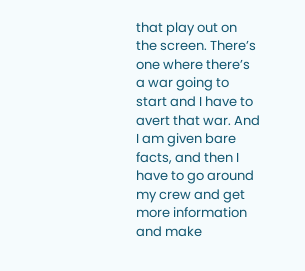that play out on the screen. There’s one where there’s a war going to start and I have to avert that war. And I am given bare facts, and then I have to go around my crew and get more information and make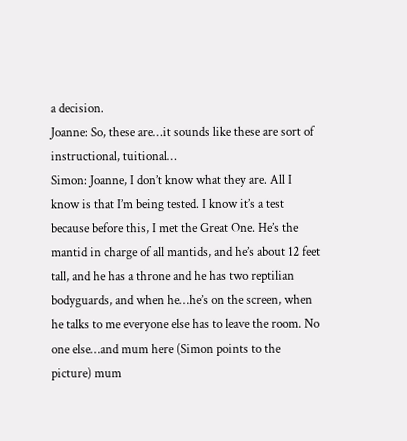a decision.
Joanne: So, these are…it sounds like these are sort of instructional, tuitional…
Simon: Joanne, I don’t know what they are. All I know is that I’m being tested. I know it’s a test because before this, I met the Great One. He’s the mantid in charge of all mantids, and he’s about 12 feet tall, and he has a throne and he has two reptilian bodyguards, and when he…he’s on the screen, when he talks to me everyone else has to leave the room. No one else…and mum here (Simon points to the picture) mum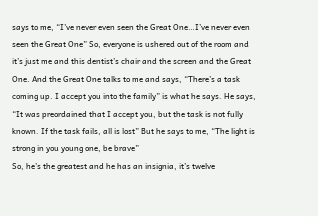says to me, “I’ve never even seen the Great One…I’ve never even seen the Great One” So, everyone is ushered out of the room and it’s just me and this dentist’s chair and the screen and the Great One. And the Great One talks to me and says, “There’s a task coming up. I accept you into the family” is what he says. He says, “It was preordained that I accept you, but the task is not fully known. If the task fails, all is lost” But he says to me, “The light is strong in you young one, be brave”
So, he’s the greatest and he has an insignia, it’s twelve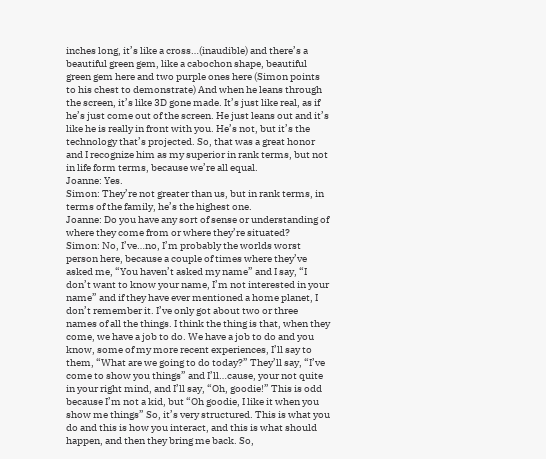inches long, it’s like a cross…(inaudible) and there’s a beautiful green gem, like a cabochon shape, beautiful green gem here and two purple ones here (Simon points to his chest to demonstrate) And when he leans through the screen, it’s like 3D gone made. It’s just like real, as if he’s just come out of the screen. He just leans out and it’s like he is really in front with you. He’s not, but it’s the technology that’s projected. So, that was a great honor and I recognize him as my superior in rank terms, but not in life form terms, because we’re all equal.
Joanne: Yes.
Simon: They’re not greater than us, but in rank terms, in terms of the family, he’s the highest one.
Joanne: Do you have any sort of sense or understanding of where they come from or where they’re situated?
Simon: No, I’ve…no, I’m probably the worlds worst person here, because a couple of times where they’ve asked me, “You haven’t asked my name” and I say, “I don’t want to know your name, I’m not interested in your name” and if they have ever mentioned a home planet, I don’t remember it. I’ve only got about two or three names of all the things. I think the thing is that, when they come, we have a job to do. We have a job to do and you know, some of my more recent experiences, I’ll say to them, “What are we going to do today?” They’ll say, “I’ve come to show you things” and I’ll…cause, your not quite in your right mind, and I’ll say, “Oh, goodie!” This is odd because I’m not a kid, but “Oh goodie, I like it when you show me things” So, it’s very structured. This is what you do and this is how you interact, and this is what should happen, and then they bring me back. So,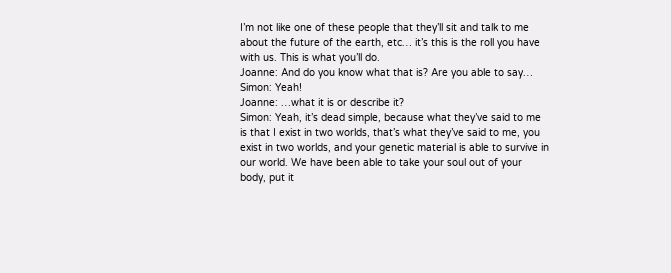I’m not like one of these people that they’ll sit and talk to me about the future of the earth, etc… it’s this is the roll you have with us. This is what you’ll do.
Joanne: And do you know what that is? Are you able to say…
Simon: Yeah!
Joanne: …what it is or describe it?
Simon: Yeah, it’s dead simple, because what they’ve said to me is that I exist in two worlds, that’s what they’ve said to me, you exist in two worlds, and your genetic material is able to survive in our world. We have been able to take your soul out of your body, put it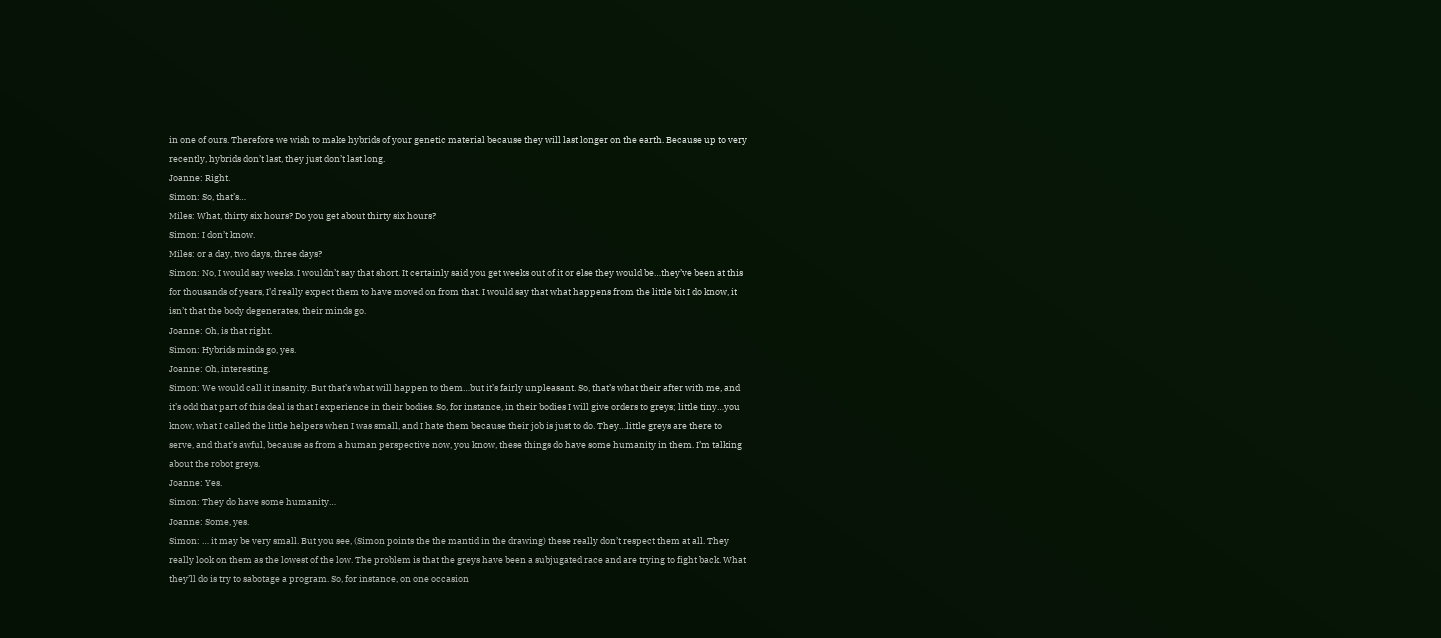in one of ours. Therefore we wish to make hybrids of your genetic material because they will last longer on the earth. Because up to very recently, hybrids don’t last, they just don’t last long.
Joanne: Right.
Simon: So, that’s…
Miles: What, thirty six hours? Do you get about thirty six hours?
Simon: I don’t know.
Miles: or a day, two days, three days?
Simon: No, I would say weeks. I wouldn’t say that short. It certainly said you get weeks out of it or else they would be…they’ve been at this for thousands of years, I’d really expect them to have moved on from that. I would say that what happens from the little bit I do know, it isn’t that the body degenerates, their minds go.
Joanne: Oh, is that right.
Simon: Hybrids minds go, yes.
Joanne: Oh, interesting.
Simon: We would call it insanity. But that’s what will happen to them…but it’s fairly unpleasant. So, that’s what their after with me, and it’s odd that part of this deal is that I experience in their bodies. So, for instance, in their bodies I will give orders to greys; little tiny…you know, what I called the little helpers when I was small, and I hate them because their job is just to do. They…little greys are there to serve, and that’s awful, because as from a human perspective now, you know, these things do have some humanity in them. I’m talking about the robot greys.
Joanne: Yes.
Simon: They do have some humanity…
Joanne: Some, yes.
Simon: … it may be very small. But you see, (Simon points the the mantid in the drawing) these really don’t respect them at all. They really look on them as the lowest of the low. The problem is that the greys have been a subjugated race and are trying to fight back. What they’ll do is try to sabotage a program. So, for instance, on one occasion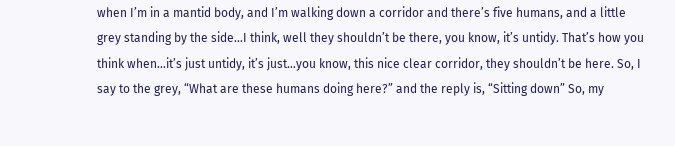when I’m in a mantid body, and I’m walking down a corridor and there’s five humans, and a little grey standing by the side…I think, well they shouldn’t be there, you know, it’s untidy. That’s how you think when…it’s just untidy, it’s just…you know, this nice clear corridor, they shouldn’t be here. So, I say to the grey, “What are these humans doing here?” and the reply is, “Sitting down” So, my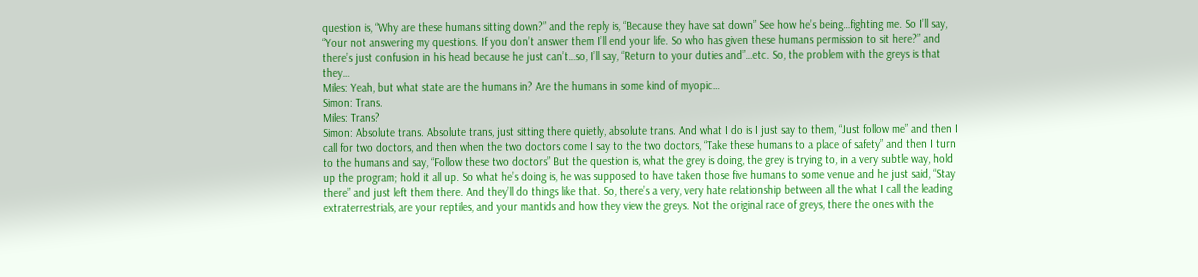question is, “Why are these humans sitting down?” and the reply is, “Because they have sat down” See how he’s being…fighting me. So I’ll say, “Your not answering my questions. If you don’t answer them I’ll end your life. So who has given these humans permission to sit here?” and there’s just confusion in his head because he just can’t…so, I’ll say, “Return to your duties and”…etc. So, the problem with the greys is that they…
Miles: Yeah, but what state are the humans in? Are the humans in some kind of myopic…
Simon: Trans.
Miles: Trans?
Simon: Absolute trans. Absolute trans, just sitting there quietly, absolute trans. And what I do is I just say to them, “Just follow me” and then I call for two doctors, and then when the two doctors come I say to the two doctors, “Take these humans to a place of safety” and then I turn to the humans and say, “Follow these two doctors” But the question is, what the grey is doing, the grey is trying to, in a very subtle way, hold up the program; hold it all up. So what he’s doing is, he was supposed to have taken those five humans to some venue and he just said, “Stay there” and just left them there. And they’ll do things like that. So, there’s a very, very hate relationship between all the what I call the leading extraterrestrials, are your reptiles, and your mantids and how they view the greys. Not the original race of greys, there the ones with the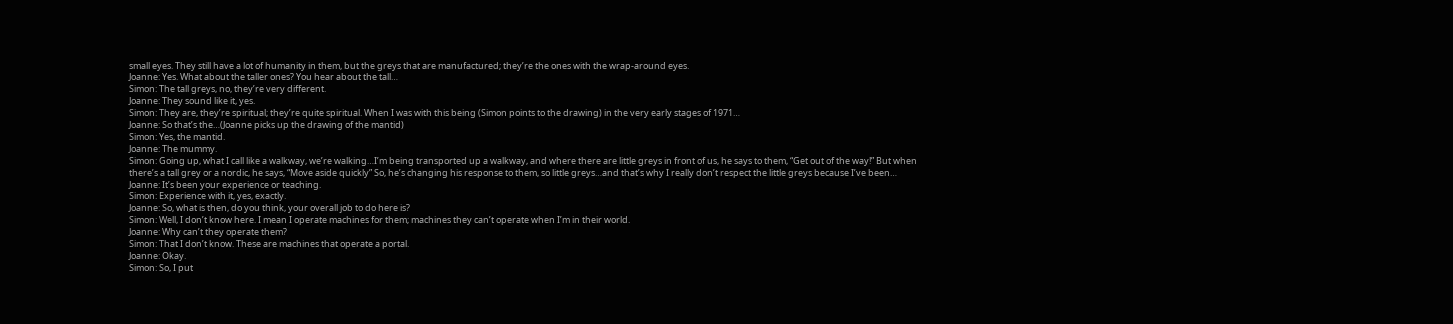small eyes. They still have a lot of humanity in them, but the greys that are manufactured; they’re the ones with the wrap-around eyes.
Joanne: Yes. What about the taller ones? You hear about the tall…
Simon: The tall greys, no, they’re very different.
Joanne: They sound like it, yes.
Simon: They are, they’re spiritual; they’re quite spiritual. When I was with this being (Simon points to the drawing) in the very early stages of 1971…
Joanne: So that’s the…(Joanne picks up the drawing of the mantid)
Simon: Yes, the mantid.
Joanne: The mummy.
Simon: Going up, what I call like a walkway, we’re walking…I’m being transported up a walkway, and where there are little greys in front of us, he says to them, “Get out of the way!” But when there’s a tall grey or a nordic, he says, “Move aside quickly” So, he’s changing his response to them, so little greys…and that’s why I really don’t respect the little greys because I’ve been…
Joanne: It’s been your experience or teaching.
Simon: Experience with it, yes, exactly.
Joanne: So, what is then, do you think, your overall job to do here is?
Simon: Well, I don’t know here. I mean I operate machines for them; machines they can’t operate when I’m in their world.
Joanne: Why can’t they operate them?
Simon: That I don’t know. These are machines that operate a portal.
Joanne: Okay.
Simon: So, I put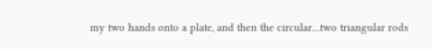my two hands onto a plate, and then the circular…two triangular rods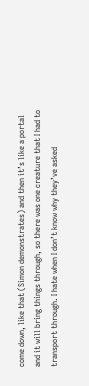come down, like that (Simon demonstrates) and then it’s like a portal and it will bring things through, so there was one creature that I had to transport through. I hate when I don’t know why they’ve asked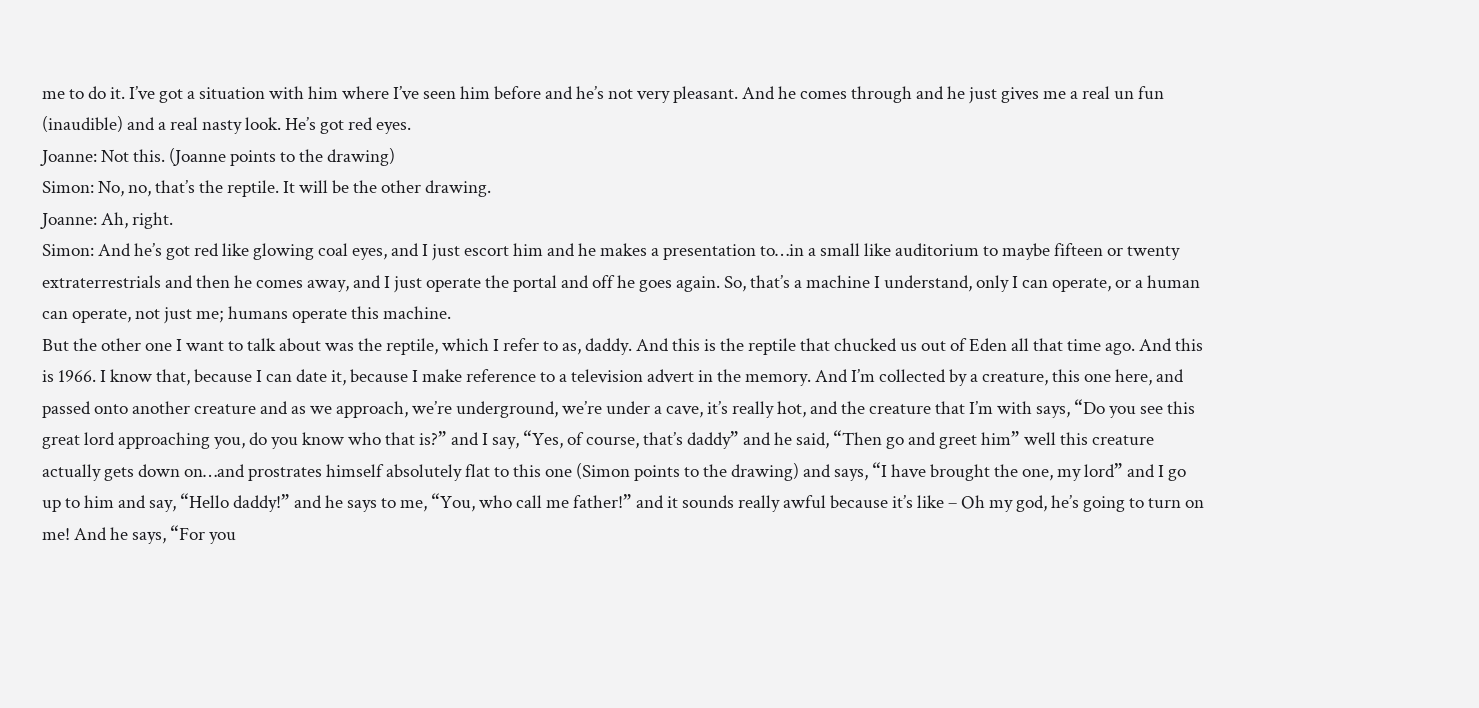me to do it. I’ve got a situation with him where I’ve seen him before and he’s not very pleasant. And he comes through and he just gives me a real un fun (inaudible) and a real nasty look. He’s got red eyes.
Joanne: Not this. (Joanne points to the drawing)
Simon: No, no, that’s the reptile. It will be the other drawing.
Joanne: Ah, right.
Simon: And he’s got red like glowing coal eyes, and I just escort him and he makes a presentation to…in a small like auditorium to maybe fifteen or twenty extraterrestrials and then he comes away, and I just operate the portal and off he goes again. So, that’s a machine I understand, only I can operate, or a human can operate, not just me; humans operate this machine.
But the other one I want to talk about was the reptile, which I refer to as, daddy. And this is the reptile that chucked us out of Eden all that time ago. And this is 1966. I know that, because I can date it, because I make reference to a television advert in the memory. And I’m collected by a creature, this one here, and passed onto another creature and as we approach, we’re underground, we’re under a cave, it’s really hot, and the creature that I’m with says, “Do you see this great lord approaching you, do you know who that is?” and I say, “Yes, of course, that’s daddy” and he said, “Then go and greet him” well this creature actually gets down on…and prostrates himself absolutely flat to this one (Simon points to the drawing) and says, “I have brought the one, my lord” and I go up to him and say, “Hello daddy!” and he says to me, “You, who call me father!” and it sounds really awful because it’s like – Oh my god, he’s going to turn on me! And he says, “For you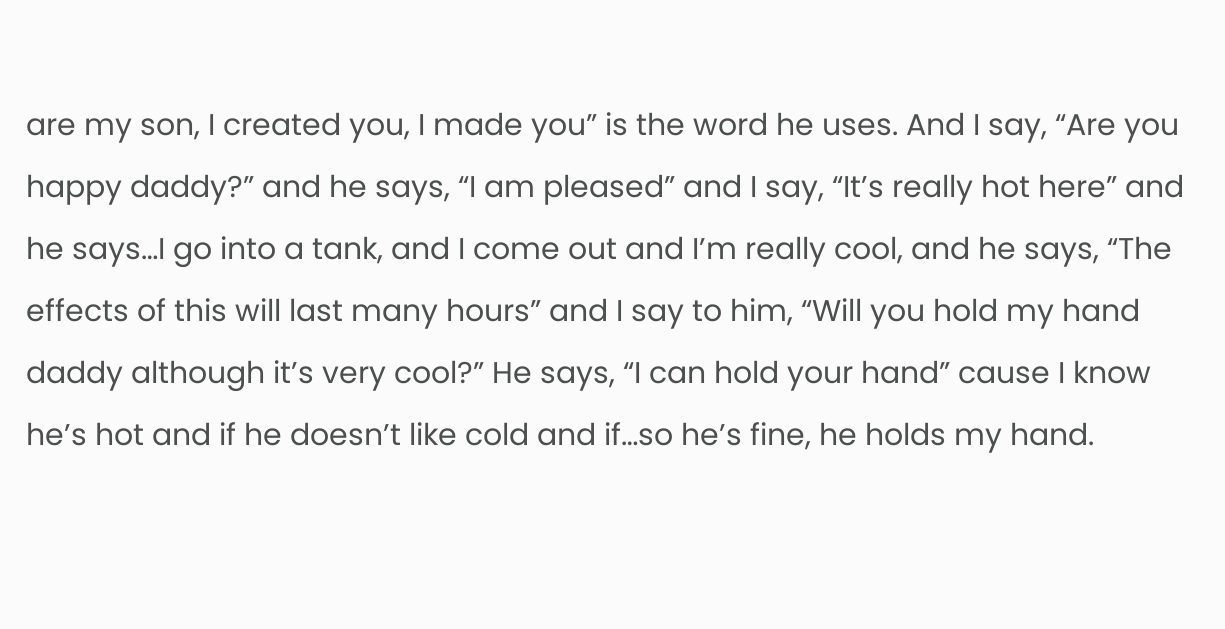are my son, I created you, I made you” is the word he uses. And I say, “Are you happy daddy?” and he says, “I am pleased” and I say, “It’s really hot here” and he says…I go into a tank, and I come out and I’m really cool, and he says, “The effects of this will last many hours” and I say to him, “Will you hold my hand daddy although it’s very cool?” He says, “I can hold your hand” cause I know he’s hot and if he doesn’t like cold and if…so he’s fine, he holds my hand.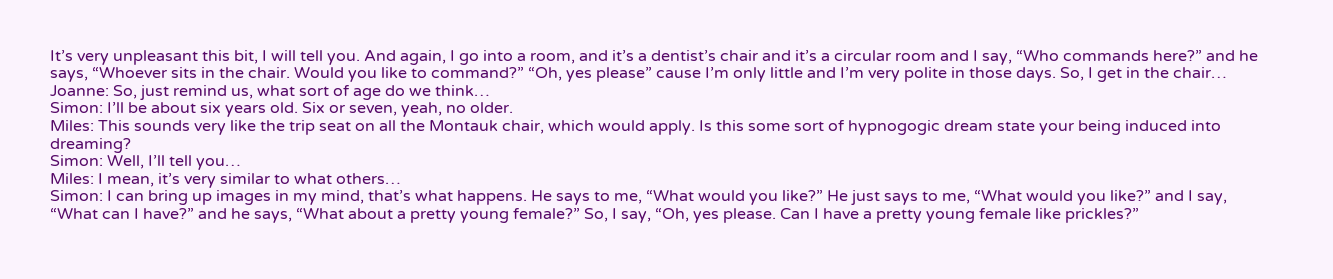It’s very unpleasant this bit, I will tell you. And again, I go into a room, and it’s a dentist’s chair and it’s a circular room and I say, “Who commands here?” and he says, “Whoever sits in the chair. Would you like to command?” “Oh, yes please” cause I’m only little and I’m very polite in those days. So, I get in the chair…
Joanne: So, just remind us, what sort of age do we think…
Simon: I’ll be about six years old. Six or seven, yeah, no older.
Miles: This sounds very like the trip seat on all the Montauk chair, which would apply. Is this some sort of hypnogogic dream state your being induced into dreaming?
Simon: Well, I’ll tell you…
Miles: I mean, it’s very similar to what others…
Simon: I can bring up images in my mind, that’s what happens. He says to me, “What would you like?” He just says to me, “What would you like?” and I say, “What can I have?” and he says, “What about a pretty young female?” So, I say, “Oh, yes please. Can I have a pretty young female like prickles?”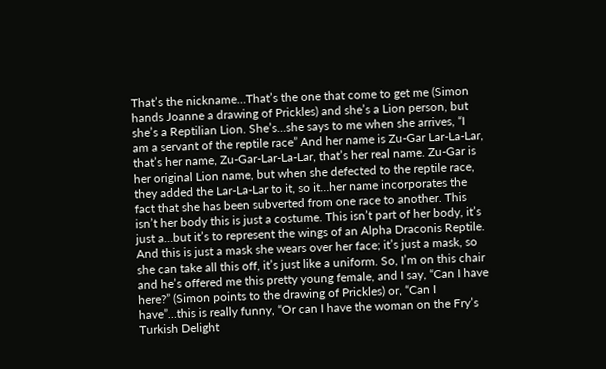That’s the nickname…That’s the one that come to get me (Simon hands Joanne a drawing of Prickles) and she’s a Lion person, but she’s a Reptilian Lion. She’s…she says to me when she arrives, “I am a servant of the reptile race” And her name is Zu-Gar Lar-La-Lar, that’s her name, Zu-Gar-Lar-La-Lar, that’s her real name. Zu-Gar is her original Lion name, but when she defected to the reptile race, they added the Lar-La-Lar to it, so it…her name incorporates the fact that she has been subverted from one race to another. This isn’t her body this is just a costume. This isn’t part of her body, it’s just a…but it’s to represent the wings of an Alpha Draconis Reptile. And this is just a mask she wears over her face; it’s just a mask, so she can take all this off, it’s just like a uniform. So, I’m on this chair and he’s offered me this pretty young female, and I say, “Can I have here?” (Simon points to the drawing of Prickles) or, “Can I have”…this is really funny, “Or can I have the woman on the Fry’s Turkish Delight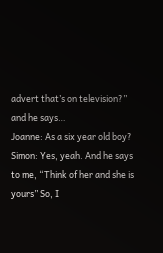advert that’s on television?” and he says…
Joanne: As a six year old boy?
Simon: Yes, yeah. And he says to me, “Think of her and she is yours” So, I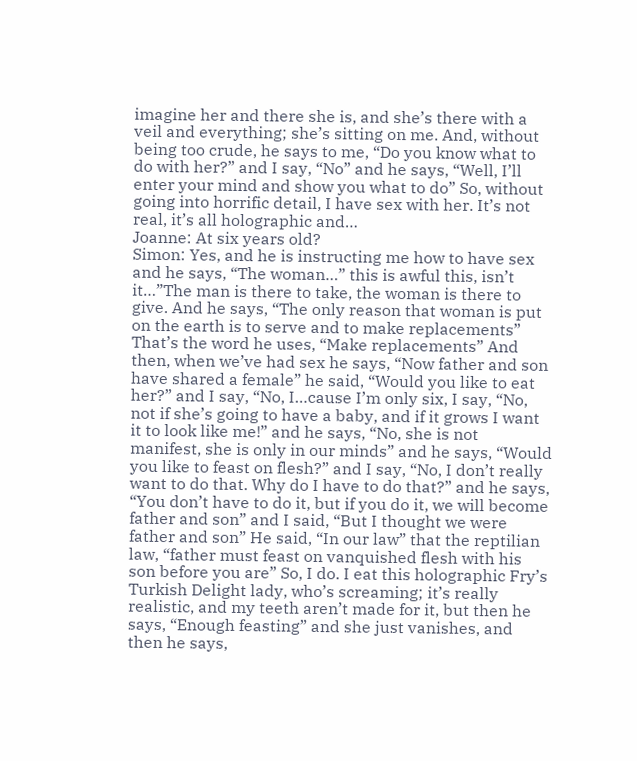imagine her and there she is, and she’s there with a veil and everything; she’s sitting on me. And, without being too crude, he says to me, “Do you know what to do with her?” and I say, “No” and he says, “Well, I’ll enter your mind and show you what to do” So, without going into horrific detail, I have sex with her. It’s not real, it’s all holographic and…
Joanne: At six years old?
Simon: Yes, and he is instructing me how to have sex and he says, “The woman…” this is awful this, isn’t it…”The man is there to take, the woman is there to give. And he says, “The only reason that woman is put on the earth is to serve and to make replacements” That’s the word he uses, “Make replacements” And then, when we’ve had sex he says, “Now father and son have shared a female” he said, “Would you like to eat her?” and I say, “No, I…cause I’m only six, I say, “No, not if she’s going to have a baby, and if it grows I want it to look like me!” and he says, “No, she is not manifest, she is only in our minds” and he says, “Would you like to feast on flesh?” and I say, “No, I don’t really want to do that. Why do I have to do that?” and he says, “You don’t have to do it, but if you do it, we will become father and son” and I said, “But I thought we were father and son” He said, “In our law” that the reptilian law, “father must feast on vanquished flesh with his son before you are” So, I do. I eat this holographic Fry’s Turkish Delight lady, who’s screaming; it’s really realistic, and my teeth aren’t made for it, but then he says, “Enough feasting” and she just vanishes, and then he says,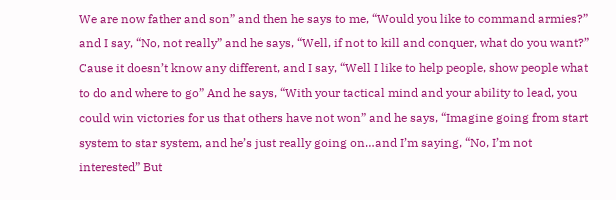We are now father and son” and then he says to me, “Would you like to command armies?” and I say, “No, not really” and he says, “Well, if not to kill and conquer, what do you want?” Cause it doesn’t know any different, and I say, “Well I like to help people, show people what to do and where to go” And he says, “With your tactical mind and your ability to lead, you could win victories for us that others have not won” and he says, “Imagine going from start system to star system, and he’s just really going on…and I’m saying, “No, I’m not interested” But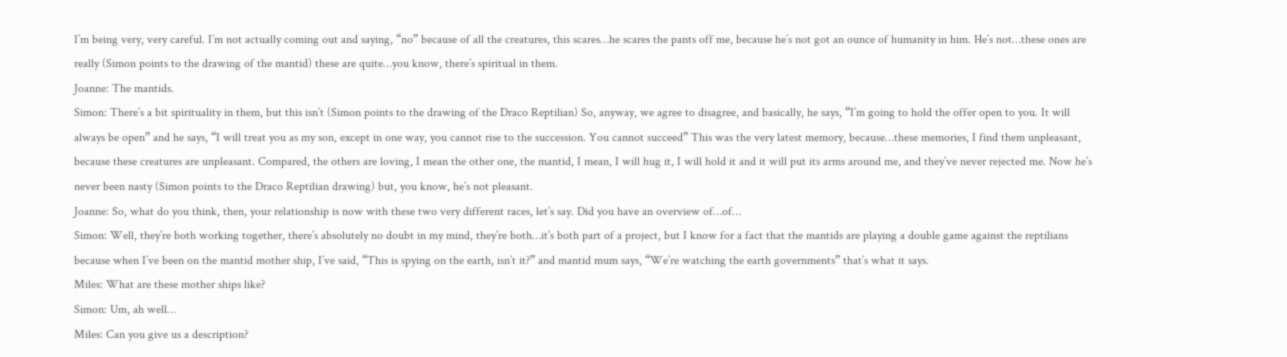I’m being very, very careful. I’m not actually coming out and saying, “no” because of all the creatures, this scares…he scares the pants off me, because he’s not got an ounce of humanity in him. He’s not…these ones are really (Simon points to the drawing of the mantid) these are quite…you know, there’s spiritual in them.
Joanne: The mantids.
Simon: There’s a bit spirituality in them, but this isn’t (Simon points to the drawing of the Draco Reptilian) So, anyway, we agree to disagree, and basically, he says, “I’m going to hold the offer open to you. It will always be open” and he says, “I will treat you as my son, except in one way, you cannot rise to the succession. You cannot succeed” This was the very latest memory, because…these memories, I find them unpleasant, because these creatures are unpleasant. Compared, the others are loving, I mean the other one, the mantid, I mean, I will hug it, I will hold it and it will put its arms around me, and they’ve never rejected me. Now he’s never been nasty (Simon points to the Draco Reptilian drawing) but, you know, he’s not pleasant.
Joanne: So, what do you think, then, your relationship is now with these two very different races, let’s say. Did you have an overview of…of…
Simon: Well, they’re both working together, there’s absolutely no doubt in my mind, they’re both…it’s both part of a project, but I know for a fact that the mantids are playing a double game against the reptilians because when I’ve been on the mantid mother ship, I’ve said, “This is spying on the earth, isn’t it?” and mantid mum says, “We’re watching the earth governments” that’s what it says.
Miles: What are these mother ships like?
Simon: Um, ah well…
Miles: Can you give us a description?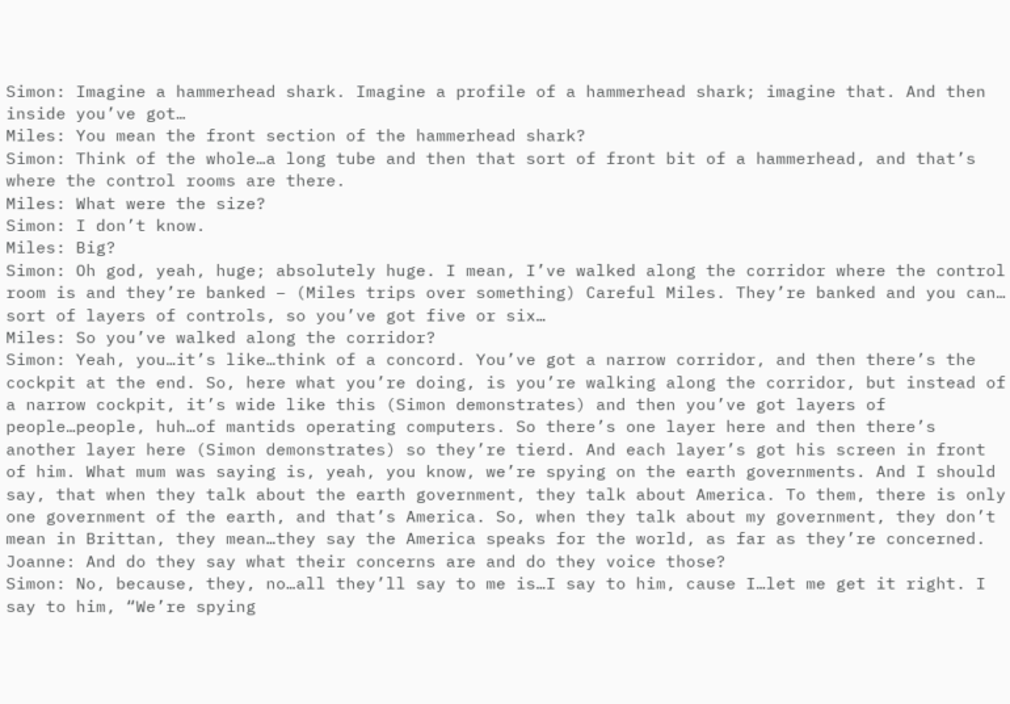Simon: Imagine a hammerhead shark. Imagine a profile of a hammerhead shark; imagine that. And then inside you’ve got…
Miles: You mean the front section of the hammerhead shark?
Simon: Think of the whole…a long tube and then that sort of front bit of a hammerhead, and that’s where the control rooms are there.
Miles: What were the size?
Simon: I don’t know.
Miles: Big?
Simon: Oh god, yeah, huge; absolutely huge. I mean, I’ve walked along the corridor where the control room is and they’re banked – (Miles trips over something) Careful Miles. They’re banked and you can… sort of layers of controls, so you’ve got five or six…
Miles: So you’ve walked along the corridor?
Simon: Yeah, you…it’s like…think of a concord. You’ve got a narrow corridor, and then there’s the cockpit at the end. So, here what you’re doing, is you’re walking along the corridor, but instead of a narrow cockpit, it’s wide like this (Simon demonstrates) and then you’ve got layers of people…people, huh…of mantids operating computers. So there’s one layer here and then there’s another layer here (Simon demonstrates) so they’re tierd. And each layer’s got his screen in front of him. What mum was saying is, yeah, you know, we’re spying on the earth governments. And I should say, that when they talk about the earth government, they talk about America. To them, there is only one government of the earth, and that’s America. So, when they talk about my government, they don’t mean in Brittan, they mean…they say the America speaks for the world, as far as they’re concerned.
Joanne: And do they say what their concerns are and do they voice those?
Simon: No, because, they, no…all they’ll say to me is…I say to him, cause I…let me get it right. I say to him, “We’re spying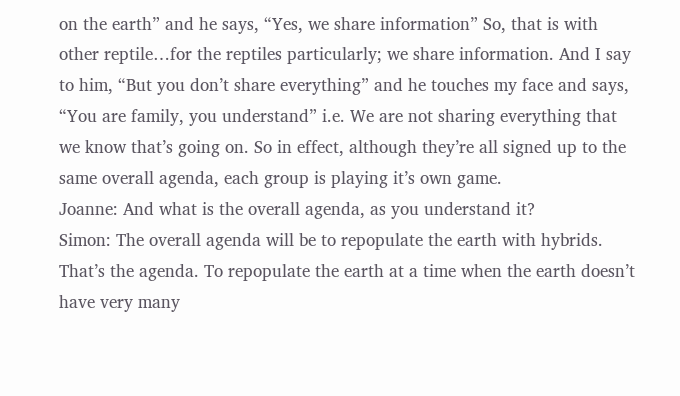on the earth” and he says, “Yes, we share information” So, that is with other reptile…for the reptiles particularly; we share information. And I say to him, “But you don’t share everything” and he touches my face and says, “You are family, you understand” i.e. We are not sharing everything that we know that’s going on. So in effect, although they’re all signed up to the same overall agenda, each group is playing it’s own game.
Joanne: And what is the overall agenda, as you understand it?
Simon: The overall agenda will be to repopulate the earth with hybrids. That’s the agenda. To repopulate the earth at a time when the earth doesn’t have very many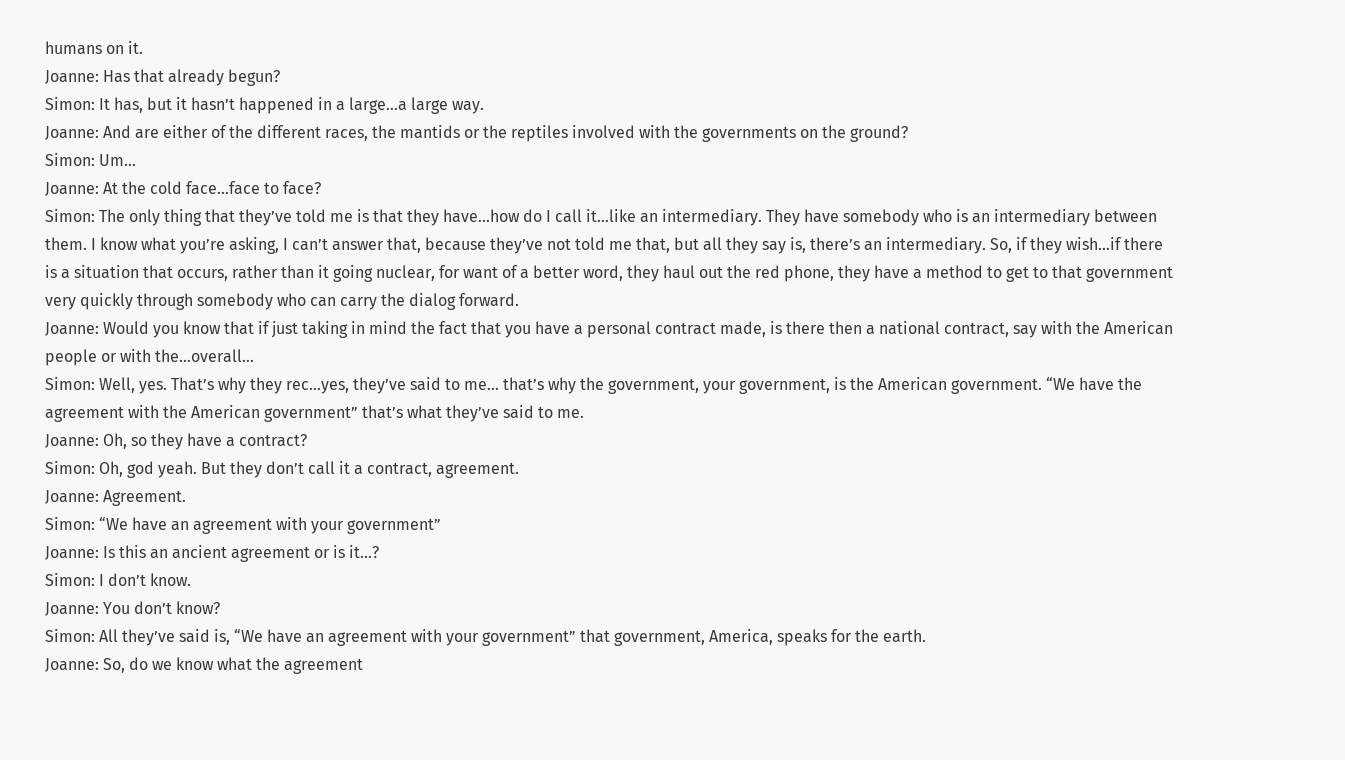humans on it.
Joanne: Has that already begun?
Simon: It has, but it hasn’t happened in a large…a large way.
Joanne: And are either of the different races, the mantids or the reptiles involved with the governments on the ground?
Simon: Um…
Joanne: At the cold face…face to face?
Simon: The only thing that they’ve told me is that they have…how do I call it…like an intermediary. They have somebody who is an intermediary between them. I know what you’re asking, I can’t answer that, because they’ve not told me that, but all they say is, there’s an intermediary. So, if they wish…if there is a situation that occurs, rather than it going nuclear, for want of a better word, they haul out the red phone, they have a method to get to that government very quickly through somebody who can carry the dialog forward.
Joanne: Would you know that if just taking in mind the fact that you have a personal contract made, is there then a national contract, say with the American people or with the…overall…
Simon: Well, yes. That’s why they rec…yes, they’ve said to me… that’s why the government, your government, is the American government. “We have the agreement with the American government” that’s what they’ve said to me.
Joanne: Oh, so they have a contract?
Simon: Oh, god yeah. But they don’t call it a contract, agreement.
Joanne: Agreement.
Simon: “We have an agreement with your government”
Joanne: Is this an ancient agreement or is it…?
Simon: I don’t know.
Joanne: You don’t know?
Simon: All they’ve said is, “We have an agreement with your government” that government, America, speaks for the earth.
Joanne: So, do we know what the agreement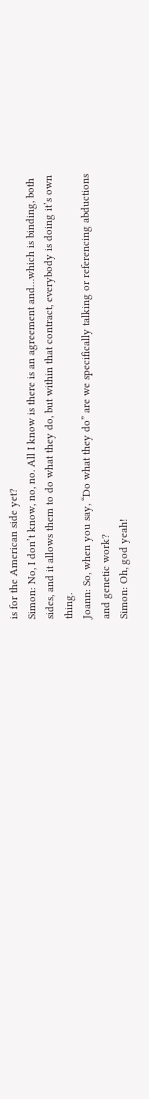is for the American side yet?
Simon: No, I don’t know, no, no. All I know is there is an agreement and…which is binding, both sides, and it allows them to do what they do, but within that contract, everybody is doing it’s own thing.
Joann: So, when you say, “Do what they do” are we specifically talking or referencing abductions and genetic work?
Simon: Oh, god yeah!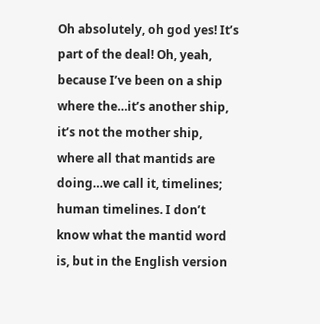Oh absolutely, oh god yes! It’s part of the deal! Oh, yeah, because I’ve been on a ship where the…it’s another ship, it’s not the mother ship, where all that mantids are doing…we call it, timelines; human timelines. I don’t know what the mantid word is, but in the English version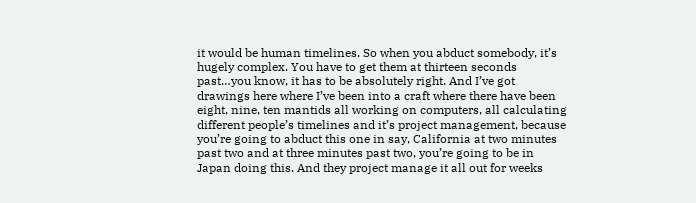it would be human timelines. So when you abduct somebody, it’s hugely complex. You have to get them at thirteen seconds past…you know, it has to be absolutely right. And I’ve got drawings here where I’ve been into a craft where there have been eight, nine, ten mantids all working on computers, all calculating different people’s timelines and it’s project management, because you’re going to abduct this one in say, California at two minutes past two and at three minutes past two, you’re going to be in Japan doing this. And they project manage it all out for weeks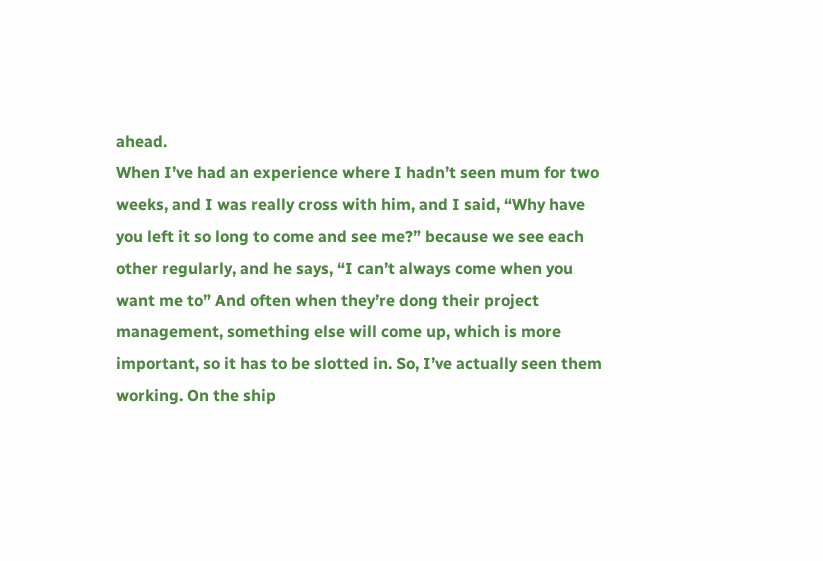ahead.
When I’ve had an experience where I hadn’t seen mum for two weeks, and I was really cross with him, and I said, “Why have you left it so long to come and see me?” because we see each other regularly, and he says, “I can’t always come when you want me to” And often when they’re dong their project management, something else will come up, which is more important, so it has to be slotted in. So, I’ve actually seen them working. On the ship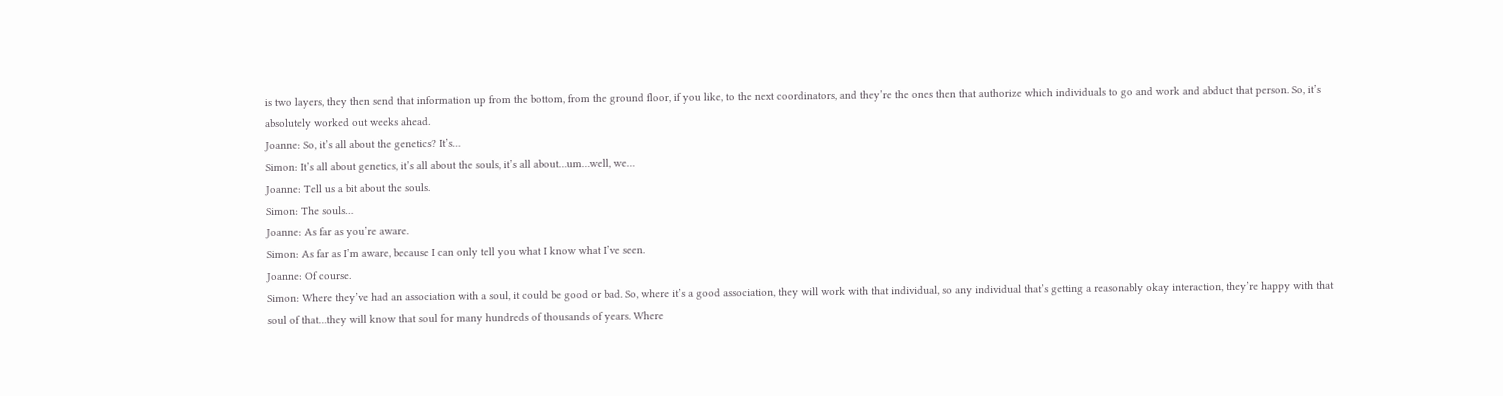is two layers, they then send that information up from the bottom, from the ground floor, if you like, to the next coordinators, and they’re the ones then that authorize which individuals to go and work and abduct that person. So, it’s absolutely worked out weeks ahead.
Joanne: So, it’s all about the genetics? It’s…
Simon: It’s all about genetics, it’s all about the souls, it’s all about…um…well, we…
Joanne: Tell us a bit about the souls.
Simon: The souls…
Joanne: As far as you’re aware.
Simon: As far as I’m aware, because I can only tell you what I know what I’ve seen.
Joanne: Of course.
Simon: Where they’ve had an association with a soul, it could be good or bad. So, where it’s a good association, they will work with that individual, so any individual that’s getting a reasonably okay interaction, they’re happy with that soul of that…they will know that soul for many hundreds of thousands of years. Where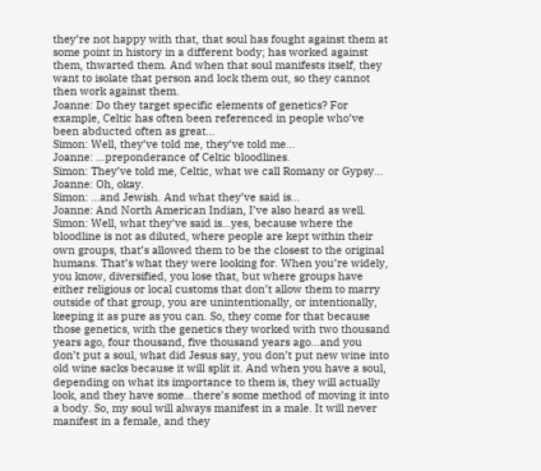they’re not happy with that, that soul has fought against them at some point in history in a different body; has worked against them, thwarted them. And when that soul manifests itself, they want to isolate that person and lock them out, so they cannot then work against them.
Joanne: Do they target specific elements of genetics? For example, Celtic has often been referenced in people who’ve been abducted often as great…
Simon: Well, they’ve told me, they’ve told me…
Joanne: …preponderance of Celtic bloodlines.
Simon: They’ve told me, Celtic, what we call Romany or Gypsy…
Joanne: Oh, okay.
Simon: …and Jewish. And what they’ve said is…
Joanne: And North American Indian, I’ve also heard as well.
Simon: Well, what they’ve said is…yes, because where the bloodline is not as diluted, where people are kept within their own groups, that’s allowed them to be the closest to the original humans. That’s what they were looking for. When you’re widely, you know, diversified, you lose that, but where groups have either religious or local customs that don’t allow them to marry outside of that group, you are unintentionally, or intentionally, keeping it as pure as you can. So, they come for that because those genetics, with the genetics they worked with two thousand years ago, four thousand, five thousand years ago…and you don’t put a soul, what did Jesus say, you don’t put new wine into old wine sacks because it will split it. And when you have a soul, depending on what its importance to them is, they will actually look, and they have some…there’s some method of moving it into a body. So, my soul will always manifest in a male. It will never manifest in a female, and they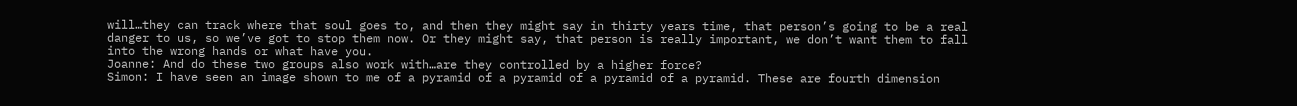will…they can track where that soul goes to, and then they might say in thirty years time, that person’s going to be a real danger to us, so we’ve got to stop them now. Or they might say, that person is really important, we don’t want them to fall into the wrong hands or what have you.
Joanne: And do these two groups also work with…are they controlled by a higher force?
Simon: I have seen an image shown to me of a pyramid of a pyramid of a pyramid of a pyramid. These are fourth dimension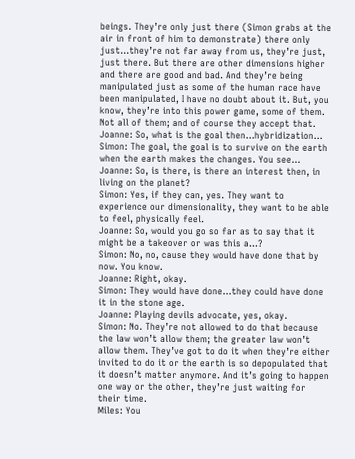beings. They’re only just there (Simon grabs at the air in front of him to demonstrate) there only just…they’re not far away from us, they’re just, just there. But there are other dimensions higher and there are good and bad. And they’re being manipulated just as some of the human race have been manipulated, I have no doubt about it. But, you know, they’re into this power game, some of them. Not all of them; and of course they accept that.
Joanne: So, what is the goal then…hybridization…
Simon: The goal, the goal is to survive on the earth when the earth makes the changes. You see…
Joanne: So, is there, is there an interest then, in living on the planet?
Simon: Yes, if they can, yes. They want to experience our dimensionality, they want to be able to feel, physically feel.
Joanne: So, would you go so far as to say that it might be a takeover or was this a…?
Simon: No, no, cause they would have done that by now. You know.
Joanne: Right, okay.
Simon: They would have done…they could have done it in the stone age.
Joanne: Playing devils advocate, yes, okay.
Simon: No. They’re not allowed to do that because the law won’t allow them; the greater law won’t allow them. They’ve got to do it when they’re either invited to do it or the earth is so depopulated that it doesn’t matter anymore. And it’s going to happen one way or the other, they’re just waiting for their time.
Miles: You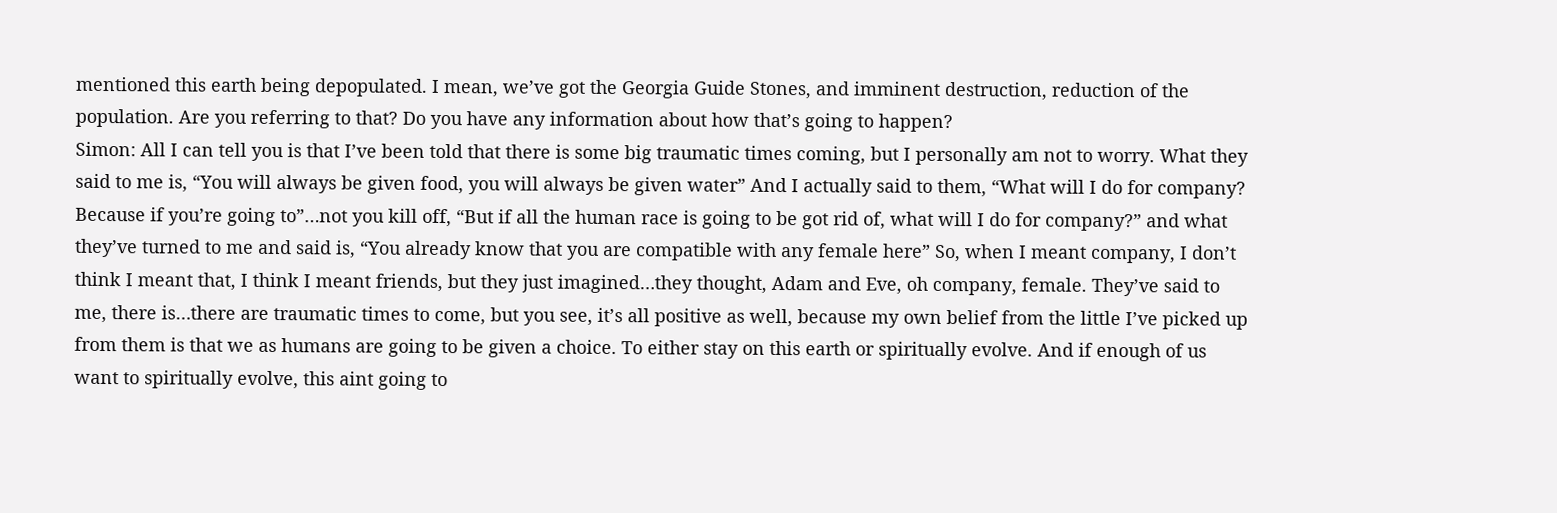mentioned this earth being depopulated. I mean, we’ve got the Georgia Guide Stones, and imminent destruction, reduction of the population. Are you referring to that? Do you have any information about how that’s going to happen?
Simon: All I can tell you is that I’ve been told that there is some big traumatic times coming, but I personally am not to worry. What they said to me is, “You will always be given food, you will always be given water” And I actually said to them, “What will I do for company?  Because if you’re going to”…not you kill off, “But if all the human race is going to be got rid of, what will I do for company?” and what they’ve turned to me and said is, “You already know that you are compatible with any female here” So, when I meant company, I don’t think I meant that, I think I meant friends, but they just imagined…they thought, Adam and Eve, oh company, female. They’ve said to me, there is…there are traumatic times to come, but you see, it’s all positive as well, because my own belief from the little I’ve picked up from them is that we as humans are going to be given a choice. To either stay on this earth or spiritually evolve. And if enough of us want to spiritually evolve, this aint going to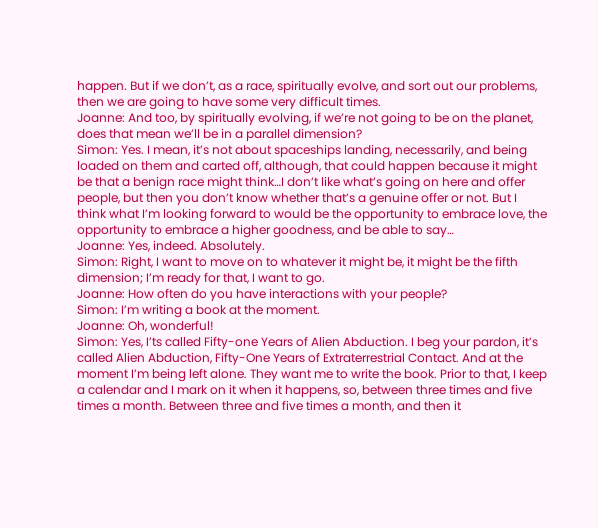happen. But if we don’t, as a race, spiritually evolve, and sort out our problems, then we are going to have some very difficult times.
Joanne: And too, by spiritually evolving, if we’re not going to be on the planet, does that mean we’ll be in a parallel dimension?
Simon: Yes. I mean, it’s not about spaceships landing, necessarily, and being loaded on them and carted off, although, that could happen because it might be that a benign race might think…I don’t like what’s going on here and offer people, but then you don’t know whether that’s a genuine offer or not. But I think what I’m looking forward to would be the opportunity to embrace love, the opportunity to embrace a higher goodness, and be able to say…
Joanne: Yes, indeed. Absolutely.
Simon: Right, I want to move on to whatever it might be, it might be the fifth dimension; I’m ready for that, I want to go.
Joanne: How often do you have interactions with your people?
Simon: I’m writing a book at the moment.
Joanne: Oh, wonderful!
Simon: Yes, I’ts called Fifty-one Years of Alien Abduction. I beg your pardon, it’s called Alien Abduction, Fifty-One Years of Extraterrestrial Contact. And at the moment I’m being left alone. They want me to write the book. Prior to that, I keep a calendar and I mark on it when it happens, so, between three times and five times a month. Between three and five times a month, and then it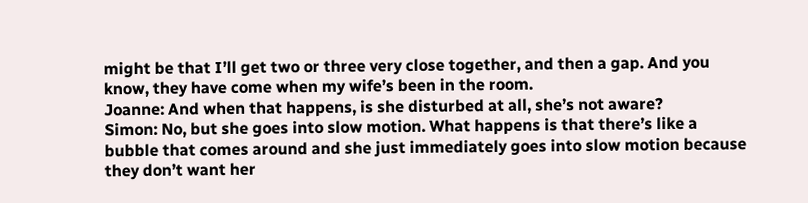might be that I’ll get two or three very close together, and then a gap. And you know, they have come when my wife’s been in the room.
Joanne: And when that happens, is she disturbed at all, she’s not aware?
Simon: No, but she goes into slow motion. What happens is that there’s like a bubble that comes around and she just immediately goes into slow motion because they don’t want her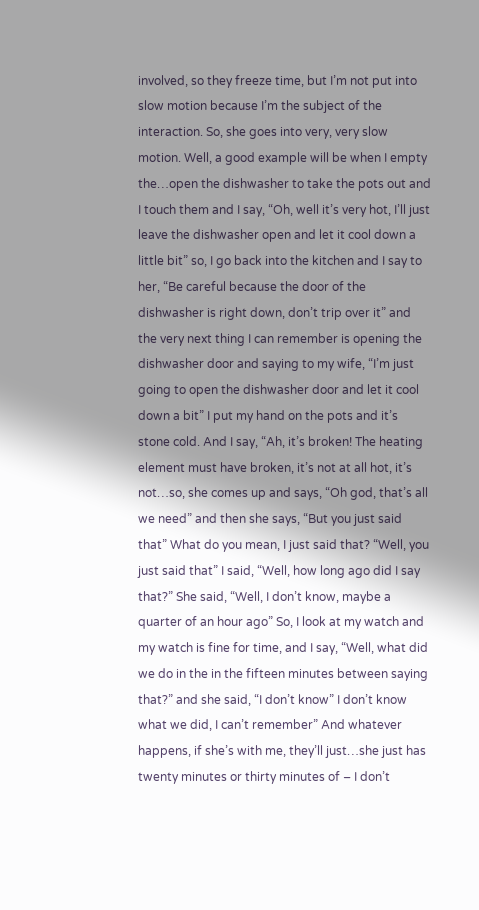involved, so they freeze time, but I’m not put into slow motion because I’m the subject of the interaction. So, she goes into very, very slow motion. Well, a good example will be when I empty the…open the dishwasher to take the pots out and I touch them and I say, “Oh, well it’s very hot, I’ll just leave the dishwasher open and let it cool down a little bit” so, I go back into the kitchen and I say to her, “Be careful because the door of the dishwasher is right down, don’t trip over it” and the very next thing I can remember is opening the dishwasher door and saying to my wife, “I’m just going to open the dishwasher door and let it cool down a bit” I put my hand on the pots and it’s stone cold. And I say, “Ah, it’s broken! The heating element must have broken, it’s not at all hot, it’s not…so, she comes up and says, “Oh god, that’s all we need” and then she says, “But you just said that” What do you mean, I just said that? “Well, you just said that” I said, “Well, how long ago did I say that?” She said, “Well, I don’t know, maybe a quarter of an hour ago” So, I look at my watch and my watch is fine for time, and I say, “Well, what did we do in the in the fifteen minutes between saying that?” and she said, “I don’t know” I don’t know what we did, I can’t remember” And whatever happens, if she’s with me, they’ll just…she just has twenty minutes or thirty minutes of – I don’t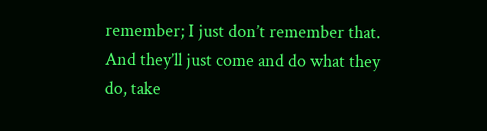remember; I just don’t remember that. And they’ll just come and do what they do, take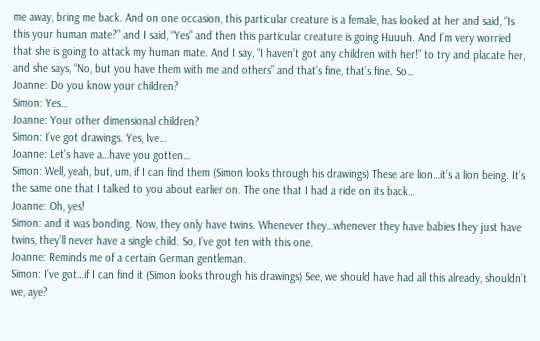me away, bring me back. And on one occasion, this particular creature is a female, has looked at her and said, “Is this your human mate?” and I said, “Yes” and then this particular creature is going Huuuh. And I’m very worried that she is going to attack my human mate. And I say, “I haven’t got any children with her!” to try and placate her, and she says, “No, but you have them with me and others” and that’s fine, that’s fine. So…
Joanne: Do you know your children?
Simon: Yes…
Joanne: Your other dimensional children?
Simon: I’ve got drawings. Yes, Ive…
Joanne: Let’s have a…have you gotten…
Simon: Well, yeah, but, um, if I can find them (Simon looks through his drawings) These are lion…it’s a lion being. It’s the same one that I talked to you about earlier on. The one that I had a ride on its back…
Joanne: Oh, yes!
Simon: and it was bonding. Now, they only have twins. Whenever they…whenever they have babies they just have twins, they’ll never have a single child. So, I’ve got ten with this one.
Joanne: Reminds me of a certain German gentleman.
Simon: I’ve got…if I can find it (Simon looks through his drawings) See, we should have had all this already, shouldn’t we, aye?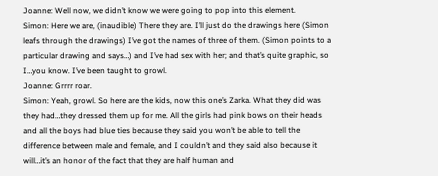Joanne: Well now, we didn’t know we were going to pop into this element.
Simon: Here we are, (inaudible) There they are. I’ll just do the drawings here (Simon leafs through the drawings) I’ve got the names of three of them. (Simon points to a particular drawing and says…) and I’ve had sex with her; and that’s quite graphic, so I…you know. I’ve been taught to growl.
Joanne: Grrrr roar.
Simon: Yeah, growl. So here are the kids, now this one’s Zarka. What they did was they had…they dressed them up for me. All the girls had pink bows on their heads and all the boys had blue ties because they said you won’t be able to tell the difference between male and female, and I couldn’t and they said also because it will…it’s an honor of the fact that they are half human and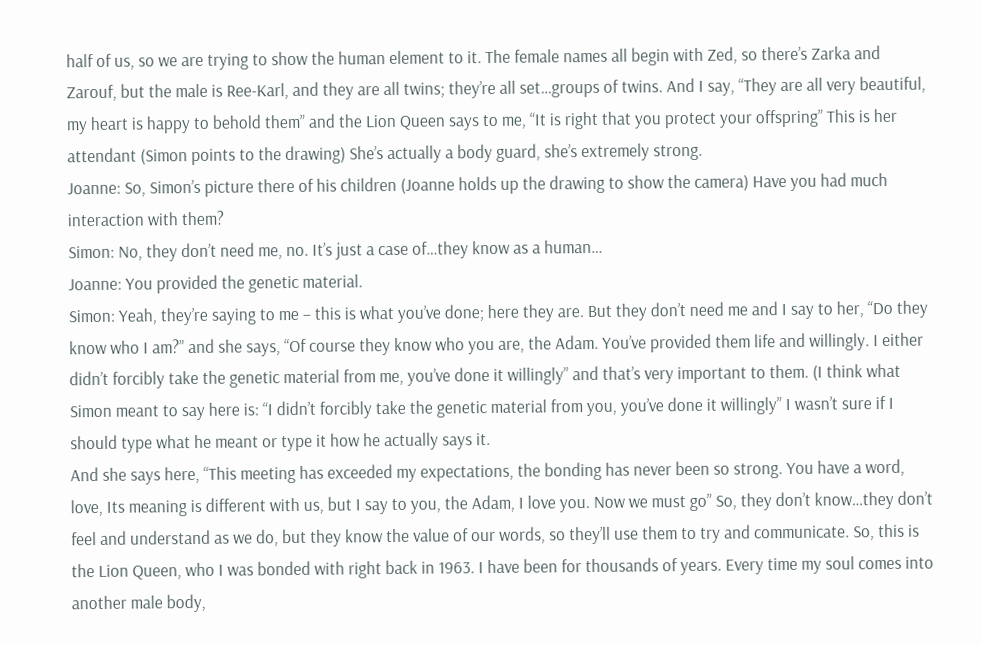half of us, so we are trying to show the human element to it. The female names all begin with Zed, so there’s Zarka and Zarouf, but the male is Ree-Karl, and they are all twins; they’re all set…groups of twins. And I say, “They are all very beautiful, my heart is happy to behold them” and the Lion Queen says to me, “It is right that you protect your offspring” This is her attendant (Simon points to the drawing) She’s actually a body guard, she’s extremely strong.
Joanne: So, Simon’s picture there of his children (Joanne holds up the drawing to show the camera) Have you had much interaction with them?
Simon: No, they don’t need me, no. It’s just a case of…they know as a human…
Joanne: You provided the genetic material.
Simon: Yeah, they’re saying to me – this is what you’ve done; here they are. But they don’t need me and I say to her, “Do they know who I am?” and she says, “Of course they know who you are, the Adam. You’ve provided them life and willingly. I either didn’t forcibly take the genetic material from me, you’ve done it willingly” and that’s very important to them. (I think what Simon meant to say here is: “I didn’t forcibly take the genetic material from you, you’ve done it willingly” I wasn’t sure if I should type what he meant or type it how he actually says it.
And she says here, “This meeting has exceeded my expectations, the bonding has never been so strong. You have a word, love, Its meaning is different with us, but I say to you, the Adam, I love you. Now we must go” So, they don’t know…they don’t feel and understand as we do, but they know the value of our words, so they’ll use them to try and communicate. So, this is the Lion Queen, who I was bonded with right back in 1963. I have been for thousands of years. Every time my soul comes into another male body,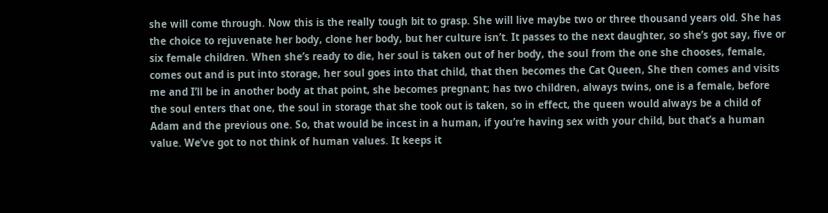she will come through. Now this is the really tough bit to grasp. She will live maybe two or three thousand years old. She has the choice to rejuvenate her body, clone her body, but her culture isn’t. It passes to the next daughter, so she’s got say, five or six female children. When she’s ready to die, her soul is taken out of her body, the soul from the one she chooses, female, comes out and is put into storage, her soul goes into that child, that then becomes the Cat Queen, She then comes and visits me and I’ll be in another body at that point, she becomes pregnant; has two children, always twins, one is a female, before the soul enters that one, the soul in storage that she took out is taken, so in effect, the queen would always be a child of Adam and the previous one. So, that would be incest in a human, if you’re having sex with your child, but that’s a human value. We’ve got to not think of human values. It keeps it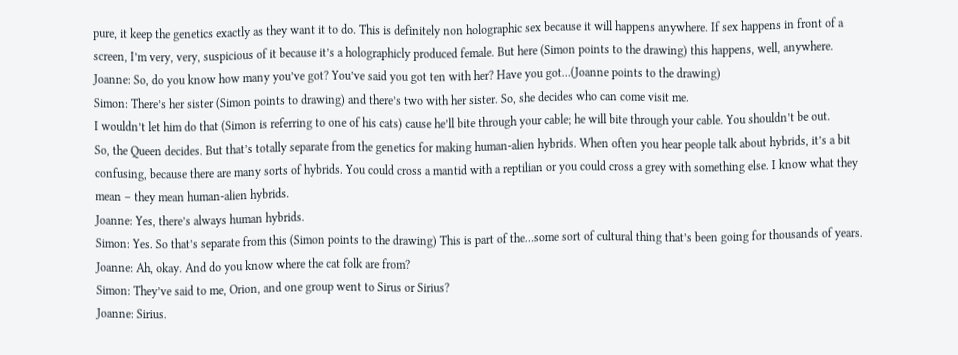pure, it keep the genetics exactly as they want it to do. This is definitely non holographic sex because it will happens anywhere. If sex happens in front of a screen, I’m very, very, suspicious of it because it’s a holographicly produced female. But here (Simon points to the drawing) this happens, well, anywhere.
Joanne: So, do you know how many you’ve got? You’ve said you got ten with her? Have you got…(Joanne points to the drawing)
Simon: There’s her sister (Simon points to drawing) and there’s two with her sister. So, she decides who can come visit me.
I wouldn’t let him do that (Simon is referring to one of his cats) cause he’ll bite through your cable; he will bite through your cable. You shouldn’t be out.
So, the Queen decides. But that’s totally separate from the genetics for making human-alien hybrids. When often you hear people talk about hybrids, it’s a bit confusing, because there are many sorts of hybrids. You could cross a mantid with a reptilian or you could cross a grey with something else. I know what they mean – they mean human-alien hybrids.
Joanne: Yes, there’s always human hybrids.
Simon: Yes. So that’s separate from this (Simon points to the drawing) This is part of the…some sort of cultural thing that’s been going for thousands of years.
Joanne: Ah, okay. And do you know where the cat folk are from?
Simon: They’ve said to me, Orion, and one group went to Sirus or Sirius?
Joanne: Sirius.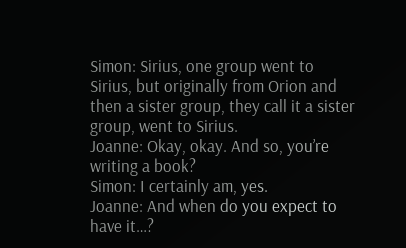Simon: Sirius, one group went to Sirius, but originally from Orion and then a sister group, they call it a sister group, went to Sirius.
Joanne: Okay, okay. And so, you’re writing a book?
Simon: I certainly am, yes.
Joanne: And when do you expect to have it…?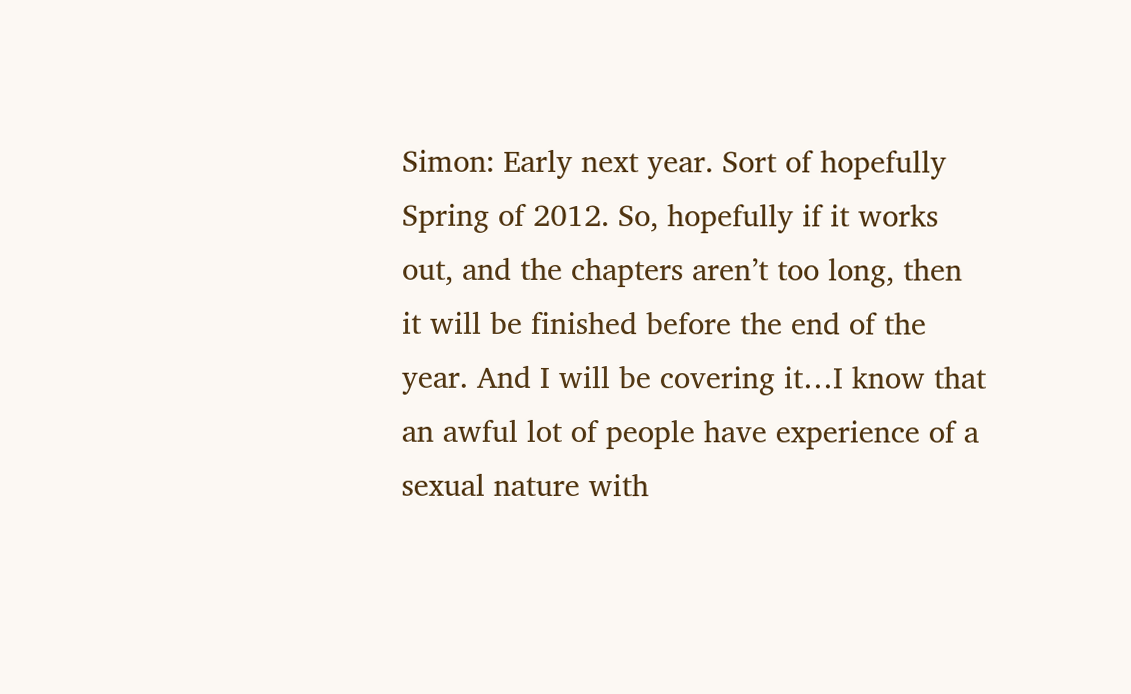Simon: Early next year. Sort of hopefully Spring of 2012. So, hopefully if it works out, and the chapters aren’t too long, then it will be finished before the end of the year. And I will be covering it…I know that an awful lot of people have experience of a sexual nature with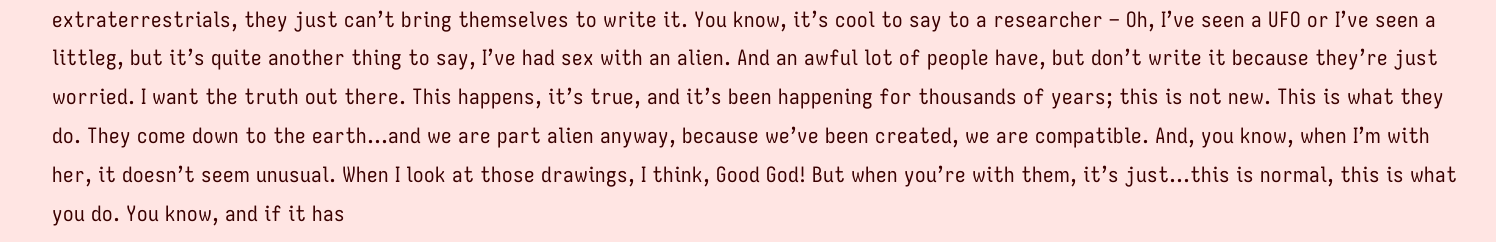extraterrestrials, they just can’t bring themselves to write it. You know, it’s cool to say to a researcher – Oh, I’ve seen a UFO or I’ve seen a littleg, but it’s quite another thing to say, I’ve had sex with an alien. And an awful lot of people have, but don’t write it because they’re just worried. I want the truth out there. This happens, it’s true, and it’s been happening for thousands of years; this is not new. This is what they do. They come down to the earth…and we are part alien anyway, because we’ve been created, we are compatible. And, you know, when I’m with her, it doesn’t seem unusual. When I look at those drawings, I think, Good God! But when you’re with them, it’s just…this is normal, this is what you do. You know, and if it has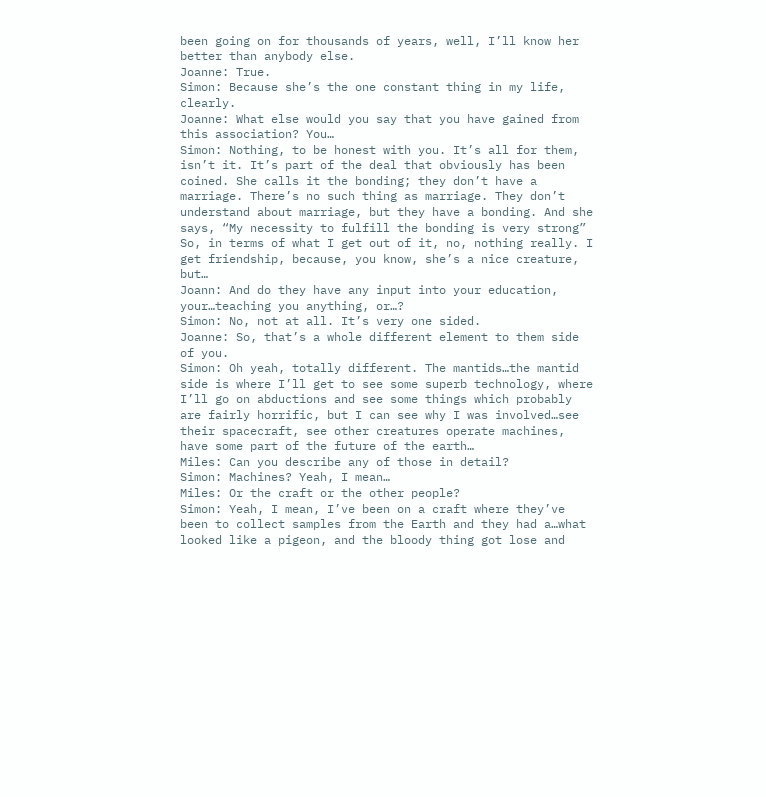been going on for thousands of years, well, I’ll know her better than anybody else.
Joanne: True.
Simon: Because she’s the one constant thing in my life, clearly.
Joanne: What else would you say that you have gained from this association? You…
Simon: Nothing, to be honest with you. It’s all for them, isn’t it. It’s part of the deal that obviously has been coined. She calls it the bonding; they don’t have a marriage. There’s no such thing as marriage. They don’t understand about marriage, but they have a bonding. And she says, “My necessity to fulfill the bonding is very strong” So, in terms of what I get out of it, no, nothing really. I get friendship, because, you know, she’s a nice creature, but…
Joann: And do they have any input into your education, your…teaching you anything, or…?
Simon: No, not at all. It’s very one sided.
Joanne: So, that’s a whole different element to them side of you.
Simon: Oh yeah, totally different. The mantids…the mantid side is where I’ll get to see some superb technology, where I’ll go on abductions and see some things which probably are fairly horrific, but I can see why I was involved…see their spacecraft, see other creatures operate machines, have some part of the future of the earth…
Miles: Can you describe any of those in detail?
Simon: Machines? Yeah, I mean…
Miles: Or the craft or the other people?
Simon: Yeah, I mean, I’ve been on a craft where they’ve been to collect samples from the Earth and they had a…what looked like a pigeon, and the bloody thing got lose and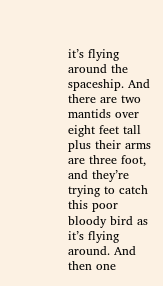it’s flying around the spaceship. And there are two mantids over eight feet tall plus their arms are three foot, and they’re trying to catch this poor bloody bird as it’s flying around. And then one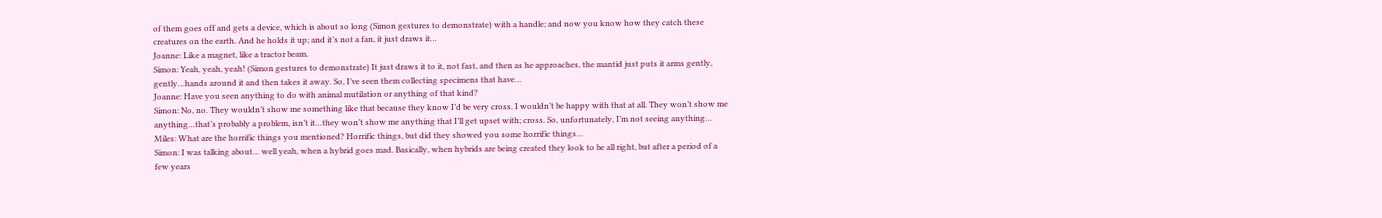of them goes off and gets a device, which is about so long (Simon gestures to demonstrate) with a handle; and now you know how they catch these creatures on the earth. And he holds it up; and it’s not a fan, it just draws it…
Joanne: Like a magnet, like a tractor beam.
Simon: Yeah, yeah, yeah! (Simon gestures to demonstrate) It just draws it to it, not fast, and then as he approaches, the mantid just puts it arms gently, gently…hands around it and then takes it away. So, I’ve seen them collecting specimens that have…
Joanne: Have you seen anything to do with animal mutilation or anything of that kind?
Simon: No, no. They wouldn’t show me something like that because they know I’d be very cross. I wouldn’t be happy with that at all. They won’t show me anything…that’s probably a problem, isn’t it…they won’t show me anything that I’ll get upset with; cross. So, unfortunately, I’m not seeing anything…
Miles: What are the horrific things you mentioned? Horrific things, but did they showed you some horrific things…
Simon: I was talking about… well yeah, when a hybrid goes mad. Basically, when hybrids are being created they look to be all right, but after a period of a few years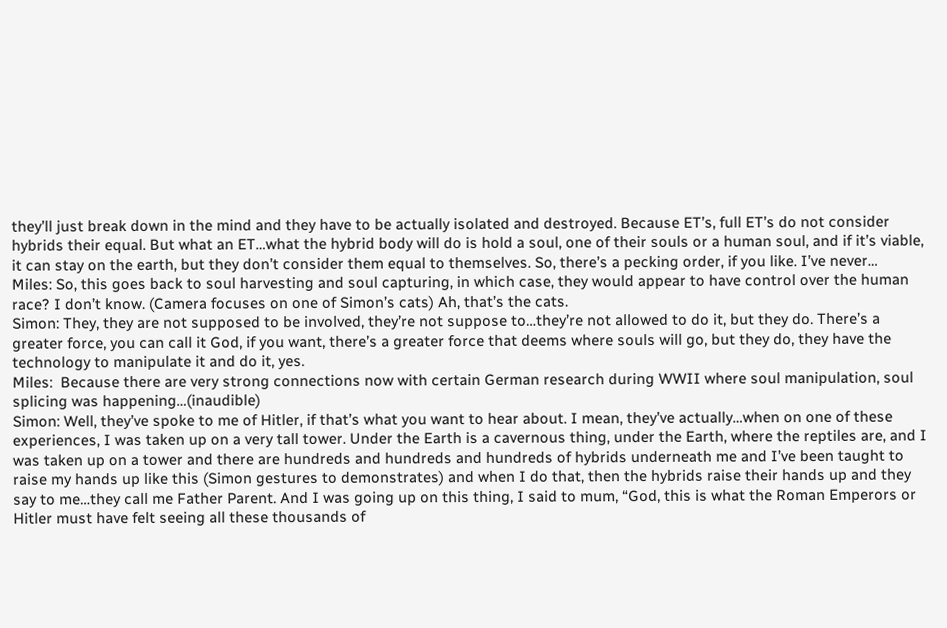they’ll just break down in the mind and they have to be actually isolated and destroyed. Because ET’s, full ET’s do not consider hybrids their equal. But what an ET…what the hybrid body will do is hold a soul, one of their souls or a human soul, and if it’s viable, it can stay on the earth, but they don’t consider them equal to themselves. So, there’s a pecking order, if you like. I’ve never…
Miles: So, this goes back to soul harvesting and soul capturing, in which case, they would appear to have control over the human race? I don’t know. (Camera focuses on one of Simon’s cats) Ah, that’s the cats.
Simon: They, they are not supposed to be involved, they’re not suppose to…they’re not allowed to do it, but they do. There’s a greater force, you can call it God, if you want, there’s a greater force that deems where souls will go, but they do, they have the technology to manipulate it and do it, yes.
Miles:  Because there are very strong connections now with certain German research during WWII where soul manipulation, soul splicing was happening…(inaudible)
Simon: Well, they’ve spoke to me of Hitler, if that’s what you want to hear about. I mean, they’ve actually…when on one of these experiences, I was taken up on a very tall tower. Under the Earth is a cavernous thing, under the Earth, where the reptiles are, and I was taken up on a tower and there are hundreds and hundreds and hundreds of hybrids underneath me and I’ve been taught to raise my hands up like this (Simon gestures to demonstrates) and when I do that, then the hybrids raise their hands up and they say to me…they call me Father Parent. And I was going up on this thing, I said to mum, “God, this is what the Roman Emperors or Hitler must have felt seeing all these thousands of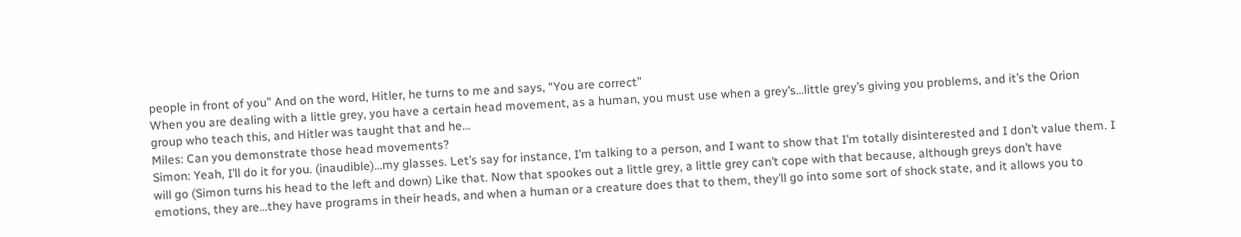people in front of you” And on the word, Hitler, he turns to me and says, “You are correct”
When you are dealing with a little grey, you have a certain head movement, as a human, you must use when a grey’s…little grey’s giving you problems, and it’s the Orion group who teach this, and Hitler was taught that and he…
Miles: Can you demonstrate those head movements?
Simon: Yeah, I’ll do it for you. (inaudible)…my glasses. Let’s say for instance, I’m talking to a person, and I want to show that I’m totally disinterested and I don’t value them. I will go (Simon turns his head to the left and down) Like that. Now that spookes out a little grey, a little grey can’t cope with that because, although greys don’t have emotions, they are…they have programs in their heads, and when a human or a creature does that to them, they’ll go into some sort of shock state, and it allows you to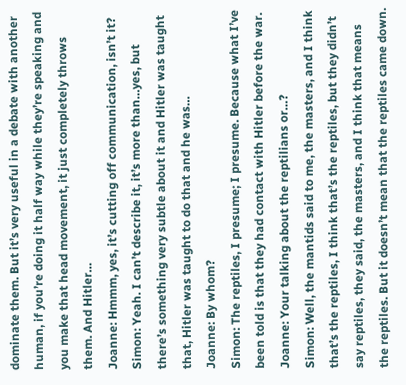dominate them. But it’s very useful in a debate with another human, if you’re doing it half way while they’re speaking and you make that head movement, it just completely throws them. And Hitler…
Joanne: Hmmm, yes, it’s cutting off communication, isn’t it?
Simon: Yeah. I can’t describe it, it’s more than…yes, but there’s something very subtle about it and Hitler was taught that, Hitler was taught to do that and he was…
Joanne: By whom?
Simon: The reptiles, I presume; I presume. Because what I’ve been told is that they had contact with Hitler before the war.
Joanne: Your talking about the reptilians or…?
Simon: Well, the mantids said to me, the masters, and I think that’s the reptiles, I think that’s the reptiles, but they didn’t say reptiles, they said, the masters, and I think that means the reptiles. But it doesn’t mean that the reptiles came down.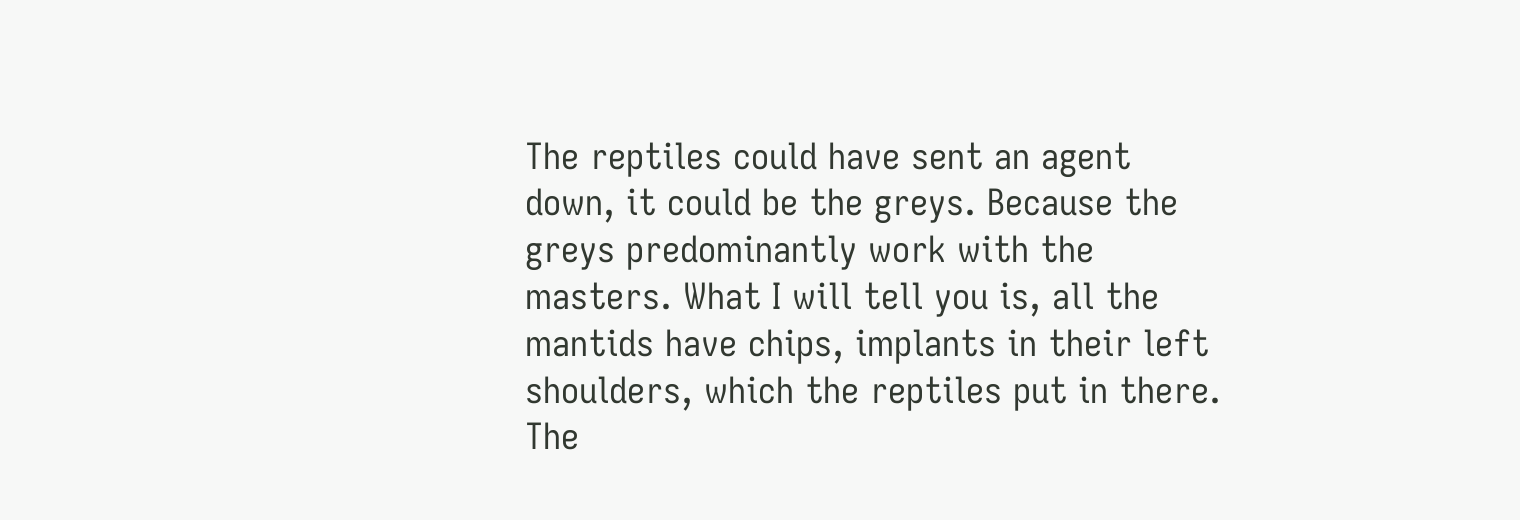The reptiles could have sent an agent down, it could be the greys. Because the greys predominantly work with the masters. What I will tell you is, all the mantids have chips, implants in their left shoulders, which the reptiles put in there. The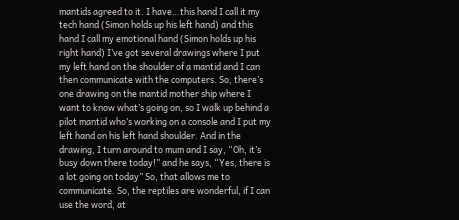mantids agreed to it. I have…this hand I call it my tech hand (Simon holds up his left hand) and this hand I call my emotional hand (Simon holds up his right hand) I’ve got several drawings where I put my left hand on the shoulder of a mantid and I can then communicate with the computers. So, there’s one drawing on the mantid mother ship where I want to know what’s going on, so I walk up behind a pilot mantid who’s working on a console and I put my left hand on his left hand shoulder. And in the drawing, I turn around to mum and I say, “Oh, it’s busy down there today!” and he says, “Yes, there is a lot going on today” So, that allows me to communicate. So, the reptiles are wonderful, if I can use the word, at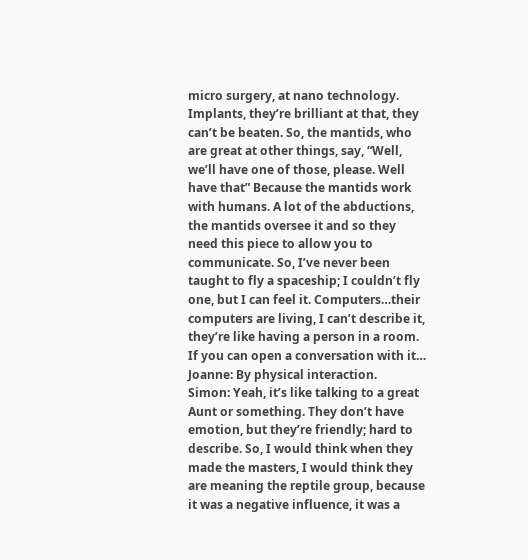micro surgery, at nano technology. Implants, they’re brilliant at that, they can’t be beaten. So, the mantids, who are great at other things, say, “Well, we’ll have one of those, please. Well have that” Because the mantids work with humans. A lot of the abductions, the mantids oversee it and so they need this piece to allow you to communicate. So, I’ve never been taught to fly a spaceship; I couldn’t fly one, but I can feel it. Computers…their computers are living, I can’t describe it, they’re like having a person in a room. If you can open a conversation with it…
Joanne: By physical interaction.
Simon: Yeah, it’s like talking to a great Aunt or something. They don’t have emotion, but they’re friendly; hard to describe. So, I would think when they made the masters, I would think they are meaning the reptile group, because it was a negative influence, it was a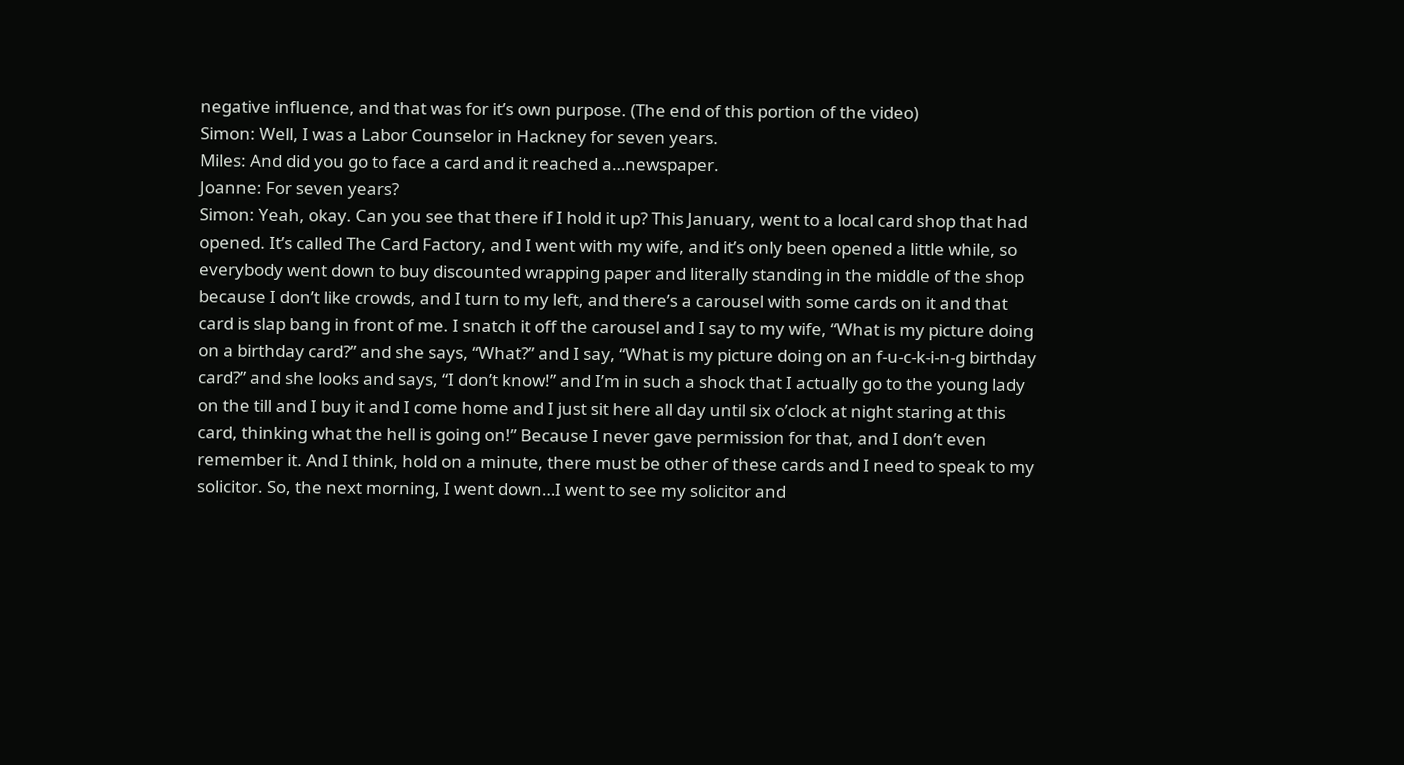negative influence, and that was for it’s own purpose. (The end of this portion of the video)
Simon: Well, I was a Labor Counselor in Hackney for seven years.
Miles: And did you go to face a card and it reached a…newspaper.
Joanne: For seven years?
Simon: Yeah, okay. Can you see that there if I hold it up? This January, went to a local card shop that had opened. It’s called The Card Factory, and I went with my wife, and it’s only been opened a little while, so everybody went down to buy discounted wrapping paper and literally standing in the middle of the shop because I don’t like crowds, and I turn to my left, and there’s a carousel with some cards on it and that card is slap bang in front of me. I snatch it off the carousel and I say to my wife, “What is my picture doing on a birthday card?” and she says, “What?” and I say, “What is my picture doing on an f-u-c-k-i-n-g birthday card?” and she looks and says, “I don’t know!” and I’m in such a shock that I actually go to the young lady on the till and I buy it and I come home and I just sit here all day until six o’clock at night staring at this card, thinking what the hell is going on!” Because I never gave permission for that, and I don’t even remember it. And I think, hold on a minute, there must be other of these cards and I need to speak to my solicitor. So, the next morning, I went down…I went to see my solicitor and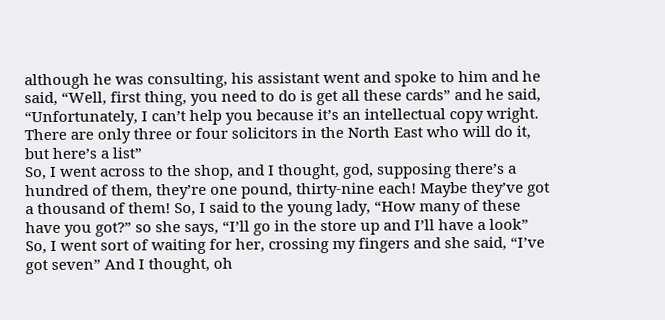although he was consulting, his assistant went and spoke to him and he said, “Well, first thing, you need to do is get all these cards” and he said, “Unfortunately, I can’t help you because it’s an intellectual copy wright. There are only three or four solicitors in the North East who will do it, but here’s a list”
So, I went across to the shop, and I thought, god, supposing there’s a hundred of them, they’re one pound, thirty-nine each! Maybe they’ve got a thousand of them! So, I said to the young lady, “How many of these have you got?” so she says, “I’ll go in the store up and I’ll have a look” So, I went sort of waiting for her, crossing my fingers and she said, “I’ve got seven” And I thought, oh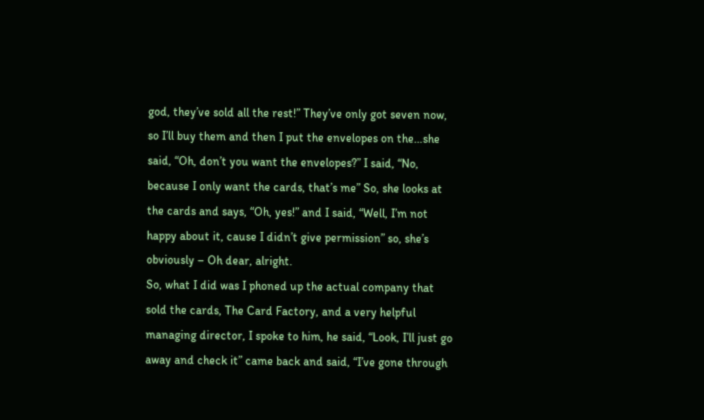god, they’ve sold all the rest!” They’ve only got seven now, so I’ll buy them and then I put the envelopes on the…she said, “Oh, don’t you want the envelopes?” I said, “No, because I only want the cards, that’s me” So, she looks at the cards and says, “Oh, yes!” and I said, “Well, I’m not happy about it, cause I didn’t give permission” so, she’s obviously – Oh dear, alright.
So, what I did was I phoned up the actual company that sold the cards, The Card Factory, and a very helpful managing director, I spoke to him, he said, “Look, I’ll just go away and check it” came back and said, “I’ve gone through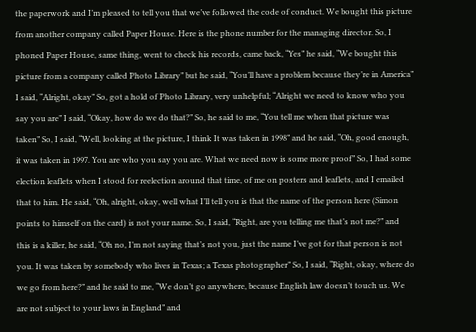the paperwork and I’m pleased to tell you that we’ve followed the code of conduct. We bought this picture from another company called Paper House. Here is the phone number for the managing director. So, I phoned Paper House, same thing, went to check his records, came back, “Yes” he said, “We bought this picture from a company called Photo Library” but he said, “You’ll have a problem because they’re in America” I said, “Alright, okay” So, got a hold of Photo Library, very unhelpful; “Alright we need to know who you say you are” I said, “Okay, how do we do that?” So, he said to me, “You tell me when that picture was taken” So, I said, “Well, looking at the picture, I think It was taken in 1998” and he said, “Oh, good enough, it was taken in 1997. You are who you say you are. What we need now is some more proof” So, I had some election leaflets when I stood for reelection around that time, of me on posters and leaflets, and I emailed that to him. He said, “Oh, alright, okay, well what I’ll tell you is that the name of the person here (Simon points to himself on the card) is not your name. So, I said, “Right, are you telling me that’s not me?” and this is a killer, he said, “Oh no, I’m not saying that’s not you, just the name I’ve got for that person is not you. It was taken by somebody who lives in Texas; a Texas photographer” So, I said, “Right, okay, where do we go from here?” and he said to me, “We don’t go anywhere, because English law doesn’t touch us. We are not subject to your laws in England” and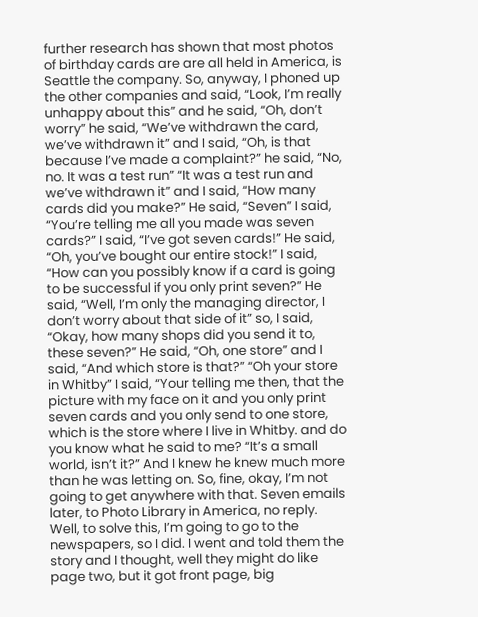further research has shown that most photos of birthday cards are are all held in America, is Seattle the company. So, anyway, I phoned up the other companies and said, “Look, I’m really unhappy about this” and he said, “Oh, don’t worry” he said, “We’ve withdrawn the card, we’ve withdrawn it” and I said, “Oh, is that because I’ve made a complaint?” he said, “No, no. It was a test run” “It was a test run and we’ve withdrawn it” and I said, “How many cards did you make?” He said, “Seven” I said, “You’re telling me all you made was seven cards?” I said, “I’ve got seven cards!” He said, “Oh, you’ve bought our entire stock!” I said, “How can you possibly know if a card is going to be successful if you only print seven?” He said, “Well, I’m only the managing director, I don’t worry about that side of it” so, I said, “Okay, how many shops did you send it to, these seven?” He said, “Oh, one store” and I said, “And which store is that?” “Oh your store in Whitby” I said, “Your telling me then, that the picture with my face on it and you only print seven cards and you only send to one store, which is the store where I live in Whitby. and do you know what he said to me? “It’s a small world, isn’t it?” And I knew he knew much more than he was letting on. So, fine, okay, I’m not going to get anywhere with that. Seven emails later, to Photo Library in America, no reply. Well, to solve this, I’m going to go to the newspapers, so I did. I went and told them the story and I thought, well they might do like page two, but it got front page, big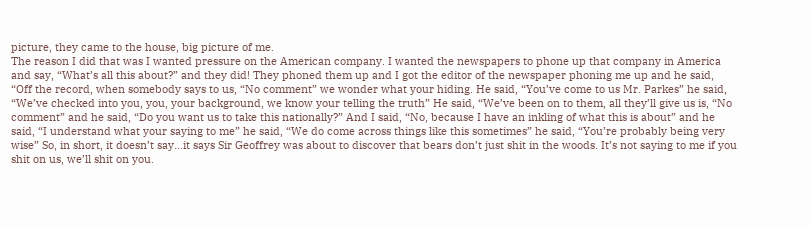picture, they came to the house, big picture of me.
The reason I did that was I wanted pressure on the American company. I wanted the newspapers to phone up that company in America and say, “What’s all this about?” and they did! They phoned them up and I got the editor of the newspaper phoning me up and he said, “Off the record, when somebody says to us, “No comment” we wonder what your hiding. He said, “You’ve come to us Mr. Parkes” he said, “We’ve checked into you, you, your background, we know your telling the truth” He said, “We’ve been on to them, all they’ll give us is, “No comment” and he said, “Do you want us to take this nationally?” And I said, “No, because I have an inkling of what this is about” and he said, “I understand what your saying to me” he said, “We do come across things like this sometimes” he said, “You’re probably being very wise” So, in short, it doesn’t say…it says Sir Geoffrey was about to discover that bears don’t just shit in the woods. It’s not saying to me if you shit on us, we’ll shit on you.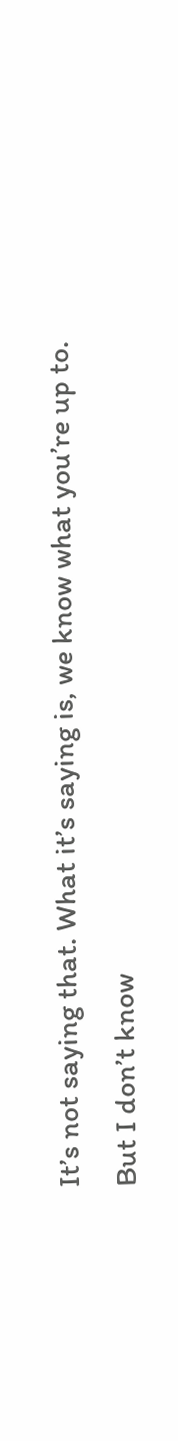It’s not saying that. What it’s saying is, we know what you’re up to. But I don’t know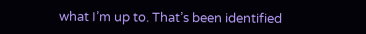what I’m up to. That’s been identified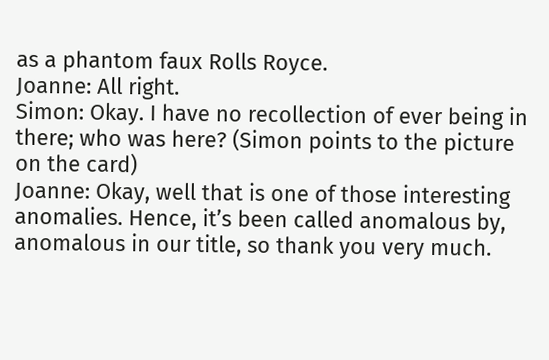as a phantom faux Rolls Royce.
Joanne: All right.
Simon: Okay. I have no recollection of ever being in there; who was here? (Simon points to the picture on the card)
Joanne: Okay, well that is one of those interesting anomalies. Hence, it’s been called anomalous by, anomalous in our title, so thank you very much.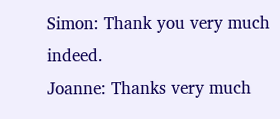Simon: Thank you very much indeed.
Joanne: Thanks very much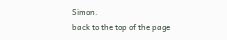Simon.
back to the top of the page